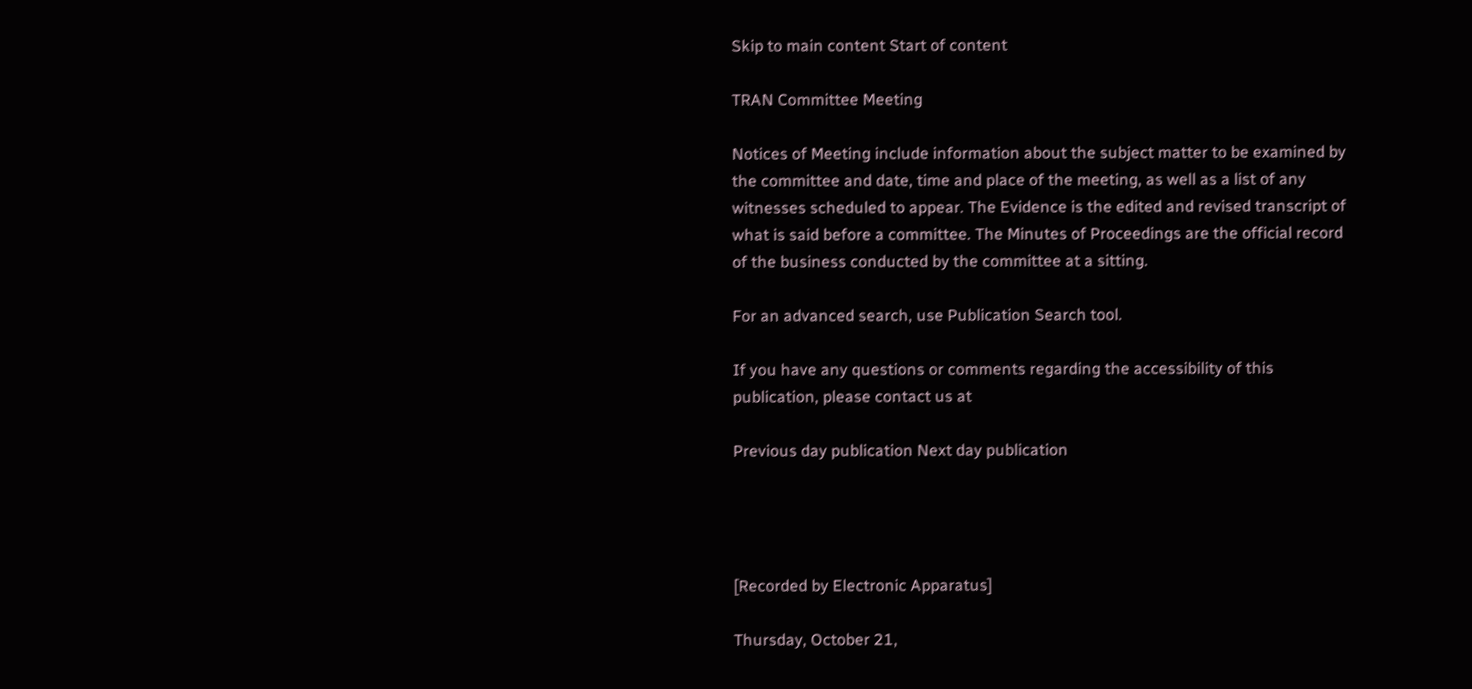Skip to main content Start of content

TRAN Committee Meeting

Notices of Meeting include information about the subject matter to be examined by the committee and date, time and place of the meeting, as well as a list of any witnesses scheduled to appear. The Evidence is the edited and revised transcript of what is said before a committee. The Minutes of Proceedings are the official record of the business conducted by the committee at a sitting.

For an advanced search, use Publication Search tool.

If you have any questions or comments regarding the accessibility of this publication, please contact us at

Previous day publication Next day publication




[Recorded by Electronic Apparatus]

Thursday, October 21,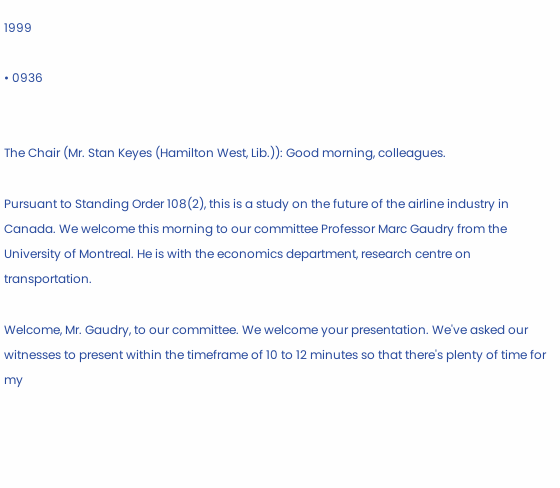1999

• 0936


The Chair (Mr. Stan Keyes (Hamilton West, Lib.)): Good morning, colleagues.

Pursuant to Standing Order 108(2), this is a study on the future of the airline industry in Canada. We welcome this morning to our committee Professor Marc Gaudry from the University of Montreal. He is with the economics department, research centre on transportation.

Welcome, Mr. Gaudry, to our committee. We welcome your presentation. We've asked our witnesses to present within the timeframe of 10 to 12 minutes so that there's plenty of time for my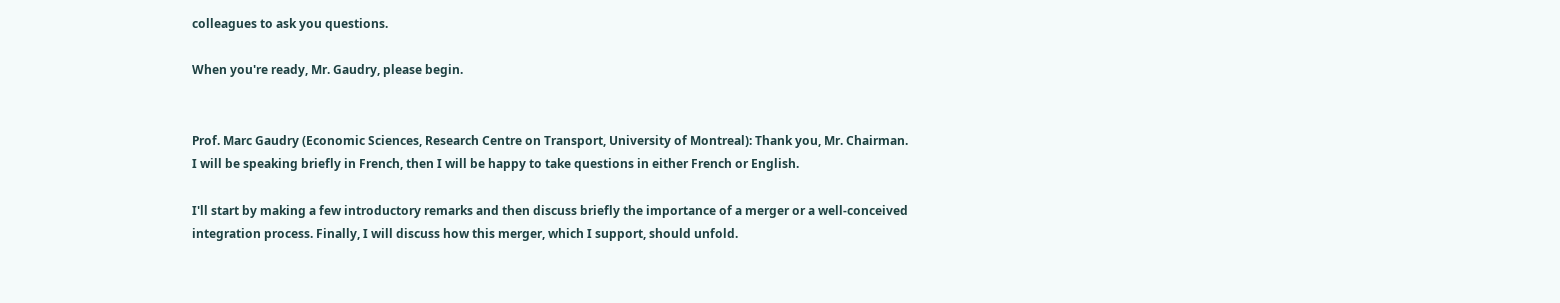colleagues to ask you questions.

When you're ready, Mr. Gaudry, please begin.


Prof. Marc Gaudry (Economic Sciences, Research Centre on Transport, University of Montreal): Thank you, Mr. Chairman. I will be speaking briefly in French, then I will be happy to take questions in either French or English.

I'll start by making a few introductory remarks and then discuss briefly the importance of a merger or a well-conceived integration process. Finally, I will discuss how this merger, which I support, should unfold.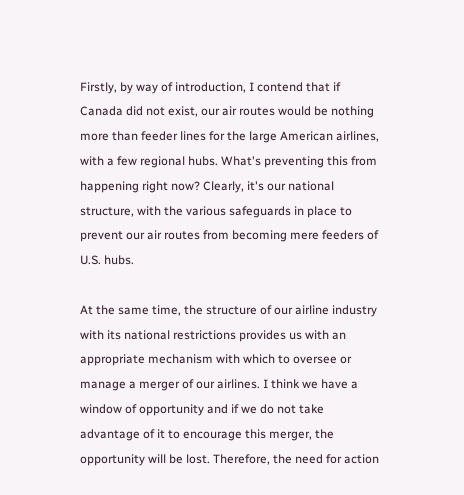Firstly, by way of introduction, I contend that if Canada did not exist, our air routes would be nothing more than feeder lines for the large American airlines, with a few regional hubs. What's preventing this from happening right now? Clearly, it's our national structure, with the various safeguards in place to prevent our air routes from becoming mere feeders of U.S. hubs.

At the same time, the structure of our airline industry with its national restrictions provides us with an appropriate mechanism with which to oversee or manage a merger of our airlines. I think we have a window of opportunity and if we do not take advantage of it to encourage this merger, the opportunity will be lost. Therefore, the need for action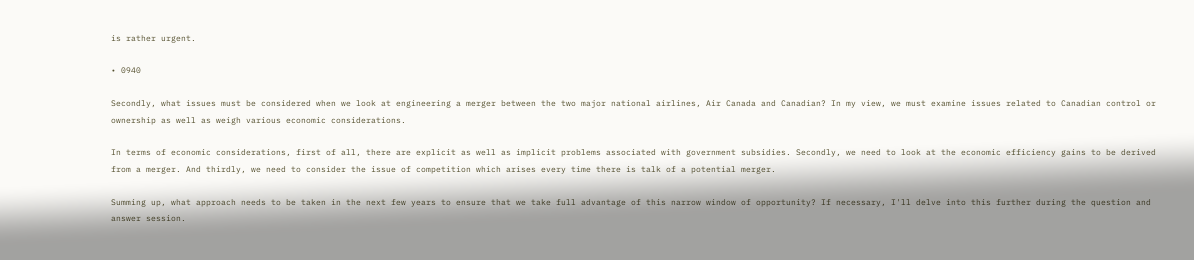is rather urgent.

• 0940

Secondly, what issues must be considered when we look at engineering a merger between the two major national airlines, Air Canada and Canadian? In my view, we must examine issues related to Canadian control or ownership as well as weigh various economic considerations.

In terms of economic considerations, first of all, there are explicit as well as implicit problems associated with government subsidies. Secondly, we need to look at the economic efficiency gains to be derived from a merger. And thirdly, we need to consider the issue of competition which arises every time there is talk of a potential merger.

Summing up, what approach needs to be taken in the next few years to ensure that we take full advantage of this narrow window of opportunity? If necessary, I'll delve into this further during the question and answer session.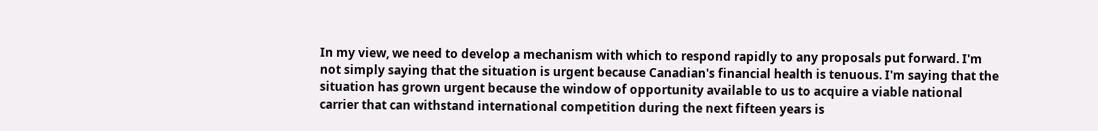In my view, we need to develop a mechanism with which to respond rapidly to any proposals put forward. I'm not simply saying that the situation is urgent because Canadian's financial health is tenuous. I'm saying that the situation has grown urgent because the window of opportunity available to us to acquire a viable national carrier that can withstand international competition during the next fifteen years is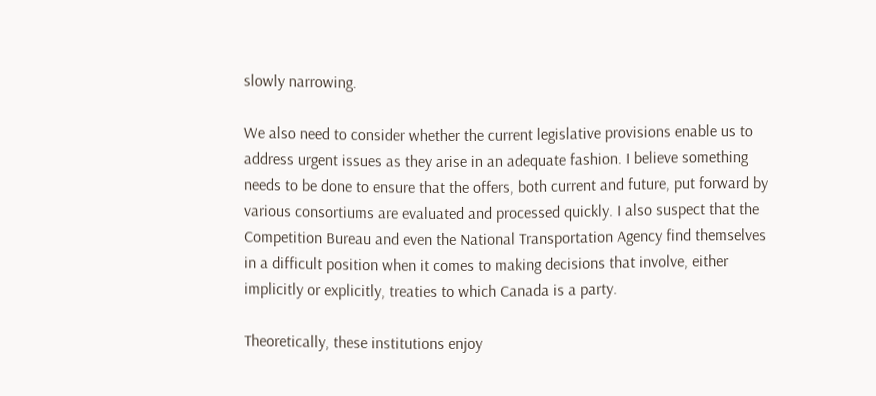slowly narrowing.

We also need to consider whether the current legislative provisions enable us to address urgent issues as they arise in an adequate fashion. I believe something needs to be done to ensure that the offers, both current and future, put forward by various consortiums are evaluated and processed quickly. I also suspect that the Competition Bureau and even the National Transportation Agency find themselves in a difficult position when it comes to making decisions that involve, either implicitly or explicitly, treaties to which Canada is a party.

Theoretically, these institutions enjoy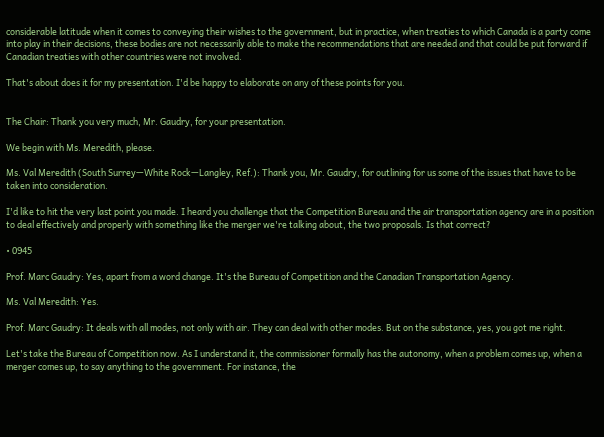considerable latitude when it comes to conveying their wishes to the government, but in practice, when treaties to which Canada is a party come into play in their decisions, these bodies are not necessarily able to make the recommendations that are needed and that could be put forward if Canadian treaties with other countries were not involved.

That's about does it for my presentation. I'd be happy to elaborate on any of these points for you.


The Chair: Thank you very much, Mr. Gaudry, for your presentation.

We begin with Ms. Meredith, please.

Ms. Val Meredith (South Surrey—White Rock—Langley, Ref.): Thank you, Mr. Gaudry, for outlining for us some of the issues that have to be taken into consideration.

I'd like to hit the very last point you made. I heard you challenge that the Competition Bureau and the air transportation agency are in a position to deal effectively and properly with something like the merger we're talking about, the two proposals. Is that correct?

• 0945

Prof. Marc Gaudry: Yes, apart from a word change. It's the Bureau of Competition and the Canadian Transportation Agency.

Ms. Val Meredith: Yes.

Prof. Marc Gaudry: It deals with all modes, not only with air. They can deal with other modes. But on the substance, yes, you got me right.

Let's take the Bureau of Competition now. As I understand it, the commissioner formally has the autonomy, when a problem comes up, when a merger comes up, to say anything to the government. For instance, the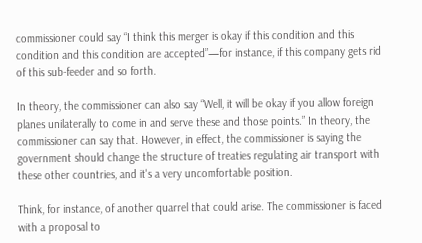commissioner could say “I think this merger is okay if this condition and this condition and this condition are accepted”—for instance, if this company gets rid of this sub-feeder and so forth.

In theory, the commissioner can also say “Well, it will be okay if you allow foreign planes unilaterally to come in and serve these and those points.” In theory, the commissioner can say that. However, in effect, the commissioner is saying the government should change the structure of treaties regulating air transport with these other countries, and it's a very uncomfortable position.

Think, for instance, of another quarrel that could arise. The commissioner is faced with a proposal to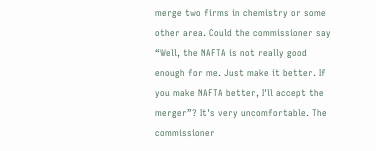merge two firms in chemistry or some other area. Could the commissioner say “Well, the NAFTA is not really good enough for me. Just make it better. If you make NAFTA better, I'll accept the merger”? It's very uncomfortable. The commissioner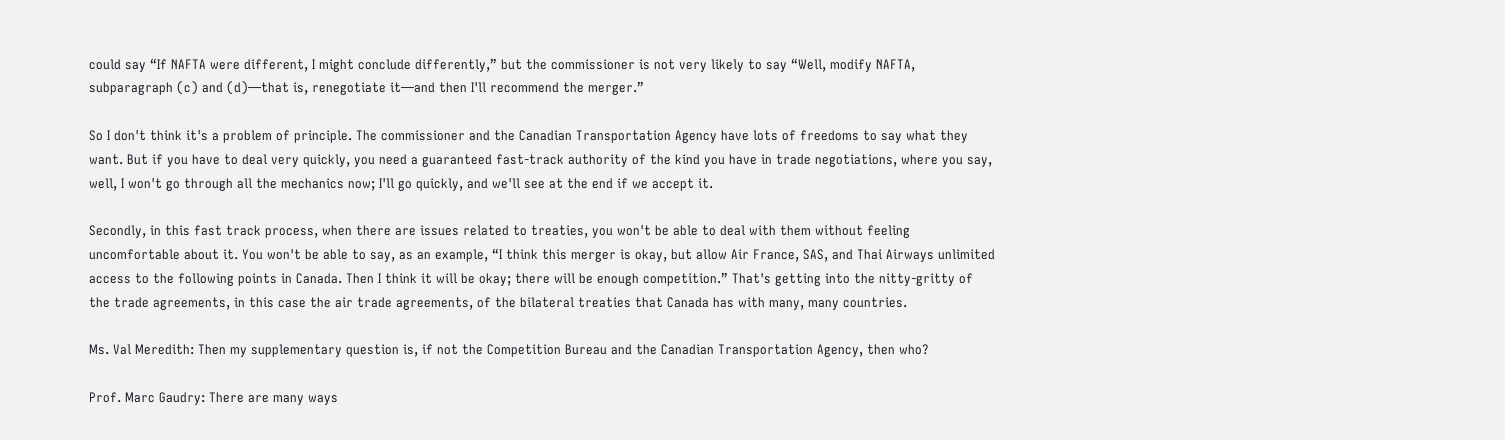could say “If NAFTA were different, I might conclude differently,” but the commissioner is not very likely to say “Well, modify NAFTA, subparagraph (c) and (d)—that is, renegotiate it—and then I'll recommend the merger.”

So I don't think it's a problem of principle. The commissioner and the Canadian Transportation Agency have lots of freedoms to say what they want. But if you have to deal very quickly, you need a guaranteed fast-track authority of the kind you have in trade negotiations, where you say, well, I won't go through all the mechanics now; I'll go quickly, and we'll see at the end if we accept it.

Secondly, in this fast track process, when there are issues related to treaties, you won't be able to deal with them without feeling uncomfortable about it. You won't be able to say, as an example, “I think this merger is okay, but allow Air France, SAS, and Thai Airways unlimited access to the following points in Canada. Then I think it will be okay; there will be enough competition.” That's getting into the nitty-gritty of the trade agreements, in this case the air trade agreements, of the bilateral treaties that Canada has with many, many countries.

Ms. Val Meredith: Then my supplementary question is, if not the Competition Bureau and the Canadian Transportation Agency, then who?

Prof. Marc Gaudry: There are many ways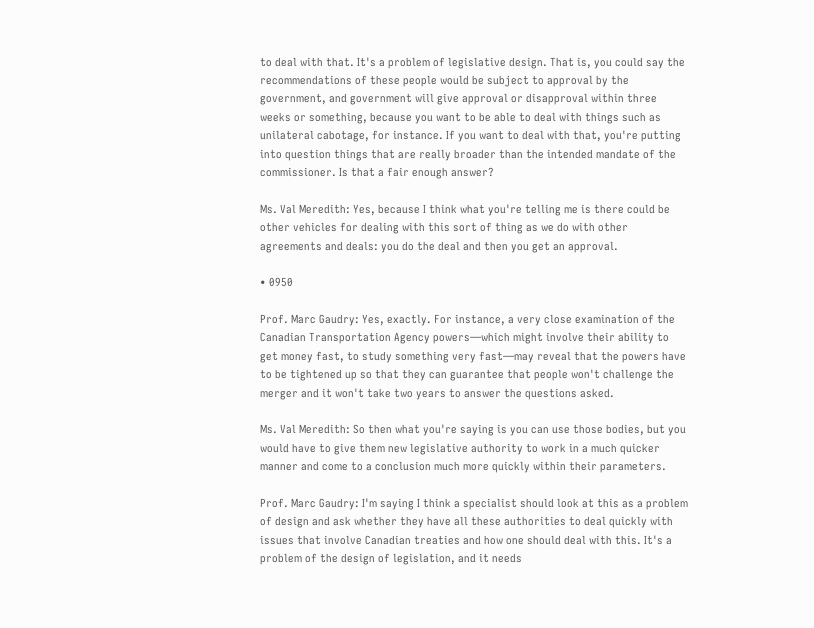to deal with that. It's a problem of legislative design. That is, you could say the recommendations of these people would be subject to approval by the government, and government will give approval or disapproval within three weeks or something, because you want to be able to deal with things such as unilateral cabotage, for instance. If you want to deal with that, you're putting into question things that are really broader than the intended mandate of the commissioner. Is that a fair enough answer?

Ms. Val Meredith: Yes, because I think what you're telling me is there could be other vehicles for dealing with this sort of thing as we do with other agreements and deals: you do the deal and then you get an approval.

• 0950

Prof. Marc Gaudry: Yes, exactly. For instance, a very close examination of the Canadian Transportation Agency powers—which might involve their ability to get money fast, to study something very fast—may reveal that the powers have to be tightened up so that they can guarantee that people won't challenge the merger and it won't take two years to answer the questions asked.

Ms. Val Meredith: So then what you're saying is you can use those bodies, but you would have to give them new legislative authority to work in a much quicker manner and come to a conclusion much more quickly within their parameters.

Prof. Marc Gaudry: I'm saying I think a specialist should look at this as a problem of design and ask whether they have all these authorities to deal quickly with issues that involve Canadian treaties and how one should deal with this. It's a problem of the design of legislation, and it needs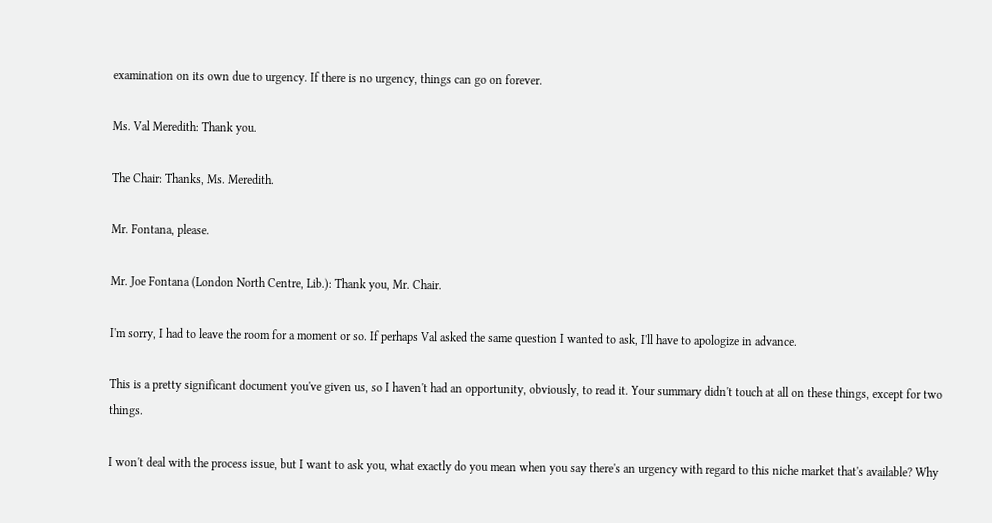examination on its own due to urgency. If there is no urgency, things can go on forever.

Ms. Val Meredith: Thank you.

The Chair: Thanks, Ms. Meredith.

Mr. Fontana, please.

Mr. Joe Fontana (London North Centre, Lib.): Thank you, Mr. Chair.

I'm sorry, I had to leave the room for a moment or so. If perhaps Val asked the same question I wanted to ask, I'll have to apologize in advance.

This is a pretty significant document you've given us, so I haven't had an opportunity, obviously, to read it. Your summary didn't touch at all on these things, except for two things.

I won't deal with the process issue, but I want to ask you, what exactly do you mean when you say there's an urgency with regard to this niche market that's available? Why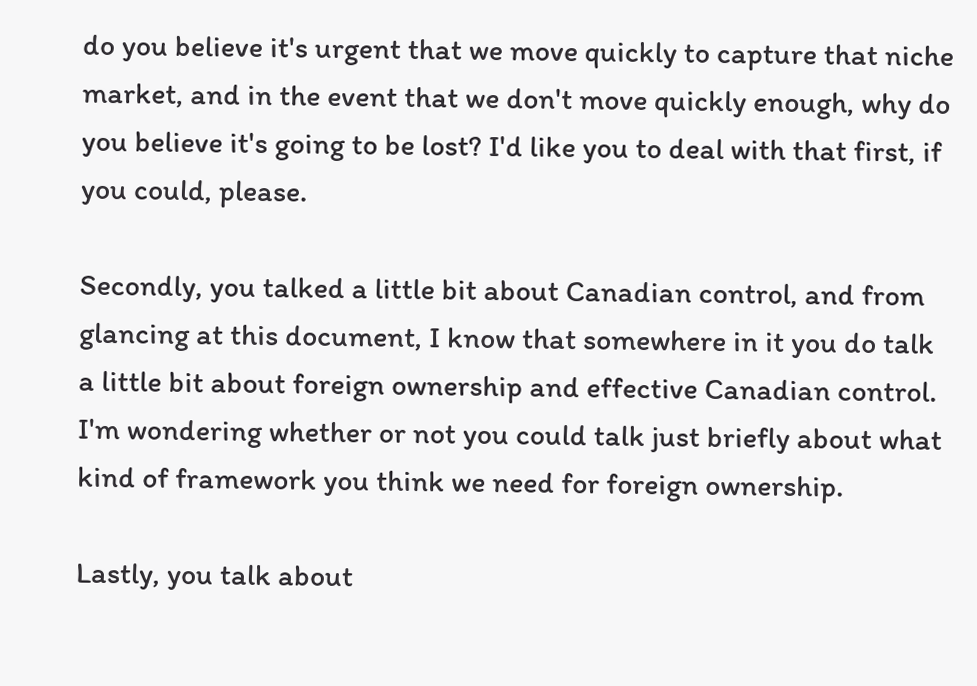do you believe it's urgent that we move quickly to capture that niche market, and in the event that we don't move quickly enough, why do you believe it's going to be lost? I'd like you to deal with that first, if you could, please.

Secondly, you talked a little bit about Canadian control, and from glancing at this document, I know that somewhere in it you do talk a little bit about foreign ownership and effective Canadian control. I'm wondering whether or not you could talk just briefly about what kind of framework you think we need for foreign ownership.

Lastly, you talk about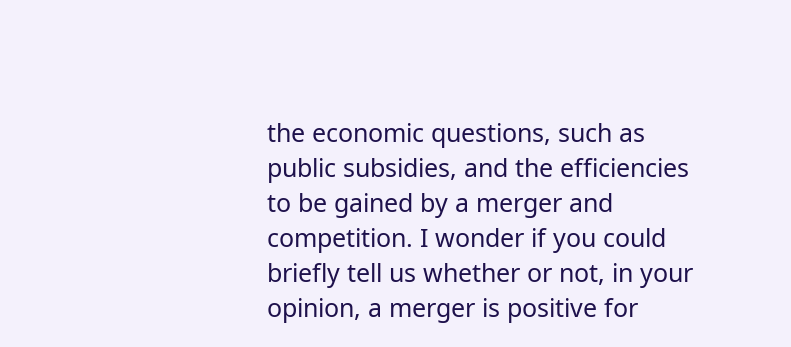the economic questions, such as public subsidies, and the efficiencies to be gained by a merger and competition. I wonder if you could briefly tell us whether or not, in your opinion, a merger is positive for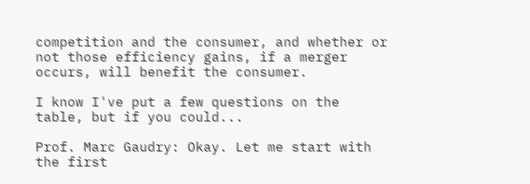competition and the consumer, and whether or not those efficiency gains, if a merger occurs, will benefit the consumer.

I know I've put a few questions on the table, but if you could...

Prof. Marc Gaudry: Okay. Let me start with the first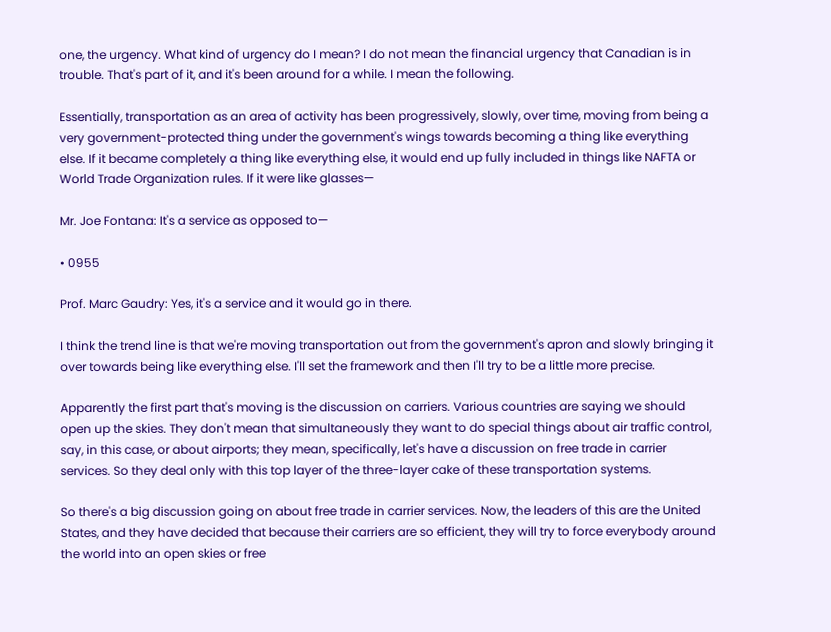one, the urgency. What kind of urgency do I mean? I do not mean the financial urgency that Canadian is in trouble. That's part of it, and it's been around for a while. I mean the following.

Essentially, transportation as an area of activity has been progressively, slowly, over time, moving from being a very government-protected thing under the government's wings towards becoming a thing like everything else. If it became completely a thing like everything else, it would end up fully included in things like NAFTA or World Trade Organization rules. If it were like glasses—

Mr. Joe Fontana: It's a service as opposed to—

• 0955

Prof. Marc Gaudry: Yes, it's a service and it would go in there.

I think the trend line is that we're moving transportation out from the government's apron and slowly bringing it over towards being like everything else. I'll set the framework and then I'll try to be a little more precise.

Apparently the first part that's moving is the discussion on carriers. Various countries are saying we should open up the skies. They don't mean that simultaneously they want to do special things about air traffic control, say, in this case, or about airports; they mean, specifically, let's have a discussion on free trade in carrier services. So they deal only with this top layer of the three-layer cake of these transportation systems.

So there's a big discussion going on about free trade in carrier services. Now, the leaders of this are the United States, and they have decided that because their carriers are so efficient, they will try to force everybody around the world into an open skies or free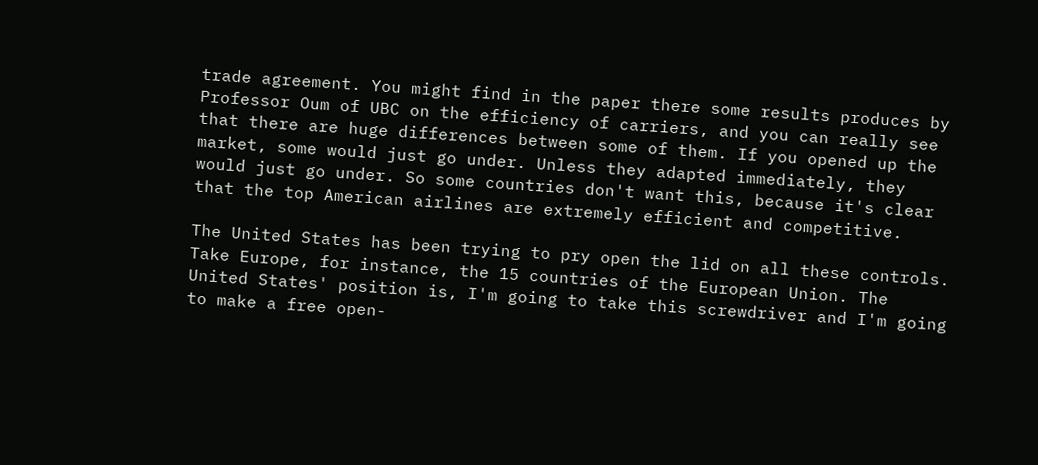trade agreement. You might find in the paper there some results produces by Professor Oum of UBC on the efficiency of carriers, and you can really see that there are huge differences between some of them. If you opened up the market, some would just go under. Unless they adapted immediately, they would just go under. So some countries don't want this, because it's clear that the top American airlines are extremely efficient and competitive.

The United States has been trying to pry open the lid on all these controls. Take Europe, for instance, the 15 countries of the European Union. The United States' position is, I'm going to take this screwdriver and I'm going to make a free open-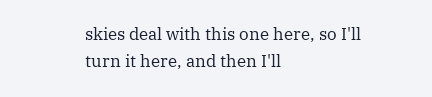skies deal with this one here, so I'll turn it here, and then I'll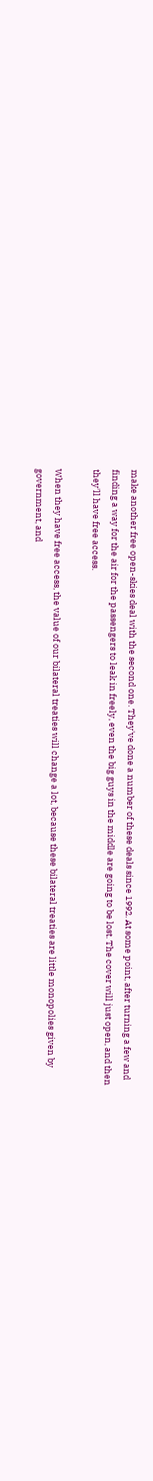make another free open-skies deal with the second one. They've done a number of these deals since 1992. At some point, after turning a few and finding a way for the air for the passengers to leak in freely, even the big guys in the middle are going to be lost. The cover will just open, and then they'll have free access.

When they have free access, the value of our bilateral treaties will change a lot, because these bilateral treaties are little monopolies given by government, and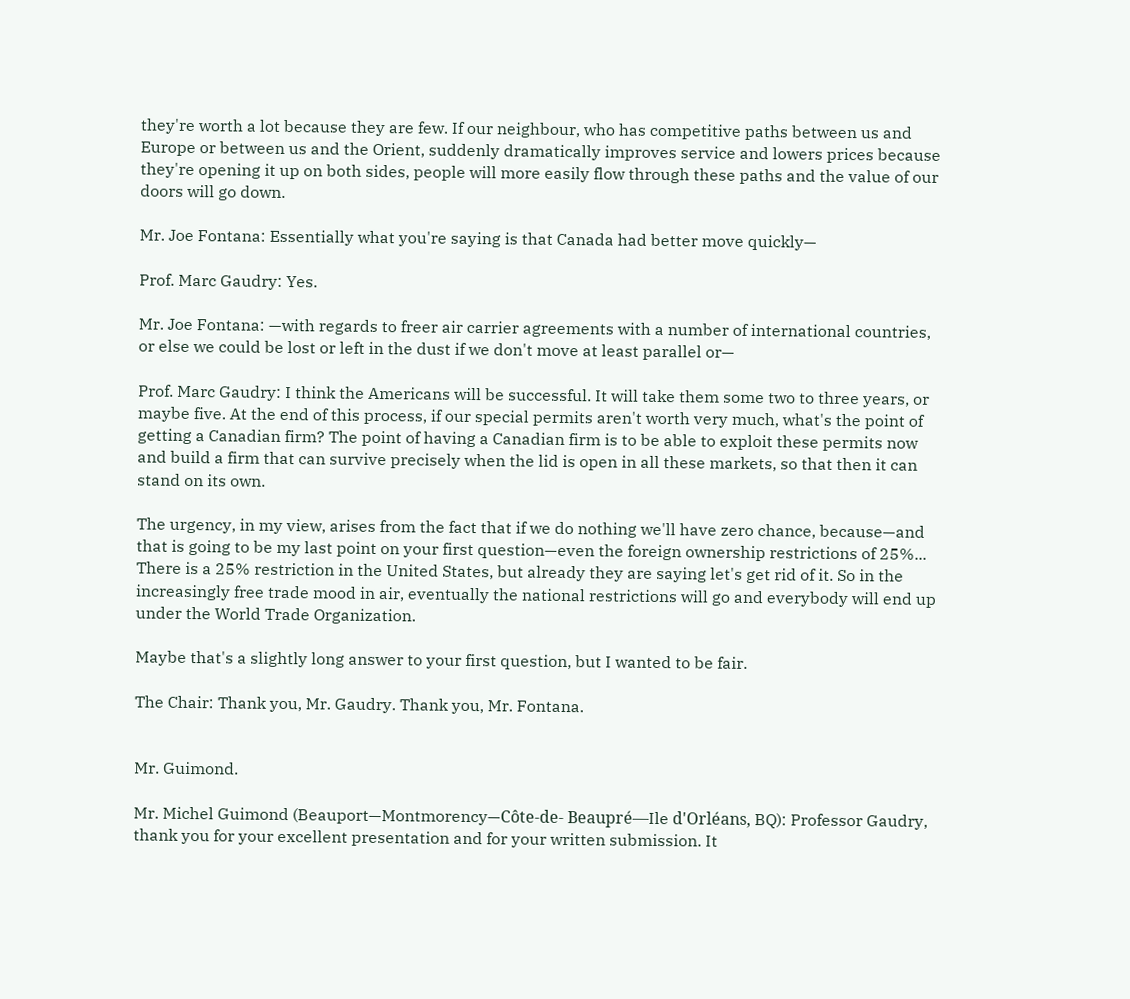they're worth a lot because they are few. If our neighbour, who has competitive paths between us and Europe or between us and the Orient, suddenly dramatically improves service and lowers prices because they're opening it up on both sides, people will more easily flow through these paths and the value of our doors will go down.

Mr. Joe Fontana: Essentially what you're saying is that Canada had better move quickly—

Prof. Marc Gaudry: Yes.

Mr. Joe Fontana: —with regards to freer air carrier agreements with a number of international countries, or else we could be lost or left in the dust if we don't move at least parallel or—

Prof. Marc Gaudry: I think the Americans will be successful. It will take them some two to three years, or maybe five. At the end of this process, if our special permits aren't worth very much, what's the point of getting a Canadian firm? The point of having a Canadian firm is to be able to exploit these permits now and build a firm that can survive precisely when the lid is open in all these markets, so that then it can stand on its own.

The urgency, in my view, arises from the fact that if we do nothing we'll have zero chance, because—and that is going to be my last point on your first question—even the foreign ownership restrictions of 25%... There is a 25% restriction in the United States, but already they are saying let's get rid of it. So in the increasingly free trade mood in air, eventually the national restrictions will go and everybody will end up under the World Trade Organization.

Maybe that's a slightly long answer to your first question, but I wanted to be fair.

The Chair: Thank you, Mr. Gaudry. Thank you, Mr. Fontana.


Mr. Guimond.

Mr. Michel Guimond (Beauport—Montmorency—Côte-de- Beaupré—Ile d'Orléans, BQ): Professor Gaudry, thank you for your excellent presentation and for your written submission. It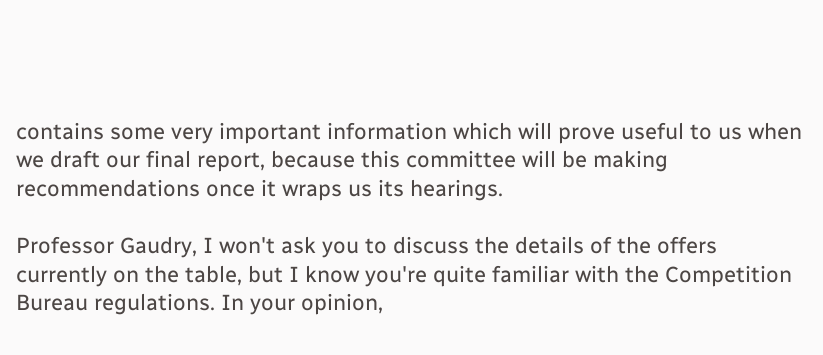contains some very important information which will prove useful to us when we draft our final report, because this committee will be making recommendations once it wraps us its hearings.

Professor Gaudry, I won't ask you to discuss the details of the offers currently on the table, but I know you're quite familiar with the Competition Bureau regulations. In your opinion,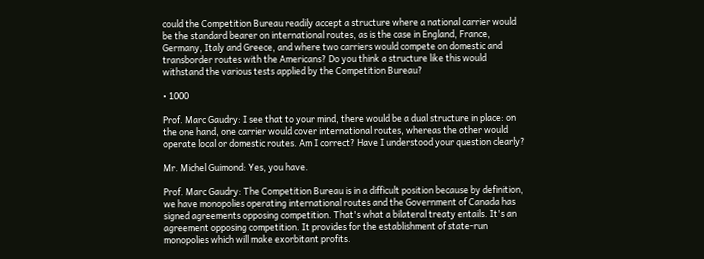could the Competition Bureau readily accept a structure where a national carrier would be the standard bearer on international routes, as is the case in England, France, Germany, Italy and Greece, and where two carriers would compete on domestic and transborder routes with the Americans? Do you think a structure like this would withstand the various tests applied by the Competition Bureau?

• 1000

Prof. Marc Gaudry: I see that to your mind, there would be a dual structure in place: on the one hand, one carrier would cover international routes, whereas the other would operate local or domestic routes. Am I correct? Have I understood your question clearly?

Mr. Michel Guimond: Yes, you have.

Prof. Marc Gaudry: The Competition Bureau is in a difficult position because by definition, we have monopolies operating international routes and the Government of Canada has signed agreements opposing competition. That's what a bilateral treaty entails. It's an agreement opposing competition. It provides for the establishment of state-run monopolies which will make exorbitant profits.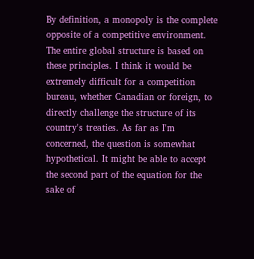By definition, a monopoly is the complete opposite of a competitive environment. The entire global structure is based on these principles. I think it would be extremely difficult for a competition bureau, whether Canadian or foreign, to directly challenge the structure of its country's treaties. As far as I'm concerned, the question is somewhat hypothetical. It might be able to accept the second part of the equation for the sake of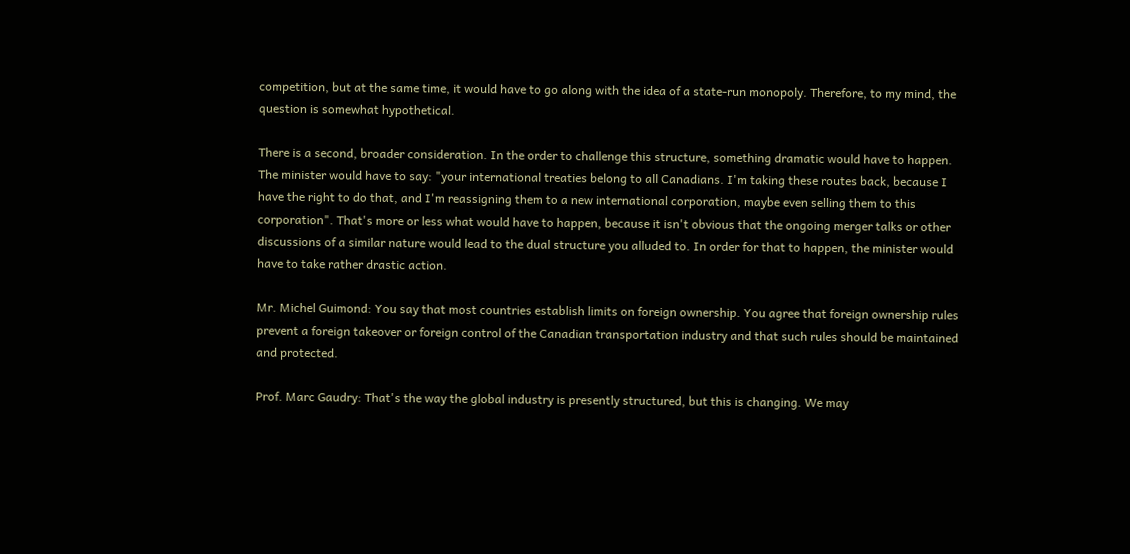competition, but at the same time, it would have to go along with the idea of a state-run monopoly. Therefore, to my mind, the question is somewhat hypothetical.

There is a second, broader consideration. In the order to challenge this structure, something dramatic would have to happen. The minister would have to say: "your international treaties belong to all Canadians. I'm taking these routes back, because I have the right to do that, and I'm reassigning them to a new international corporation, maybe even selling them to this corporation". That's more or less what would have to happen, because it isn't obvious that the ongoing merger talks or other discussions of a similar nature would lead to the dual structure you alluded to. In order for that to happen, the minister would have to take rather drastic action.

Mr. Michel Guimond: You say that most countries establish limits on foreign ownership. You agree that foreign ownership rules prevent a foreign takeover or foreign control of the Canadian transportation industry and that such rules should be maintained and protected.

Prof. Marc Gaudry: That's the way the global industry is presently structured, but this is changing. We may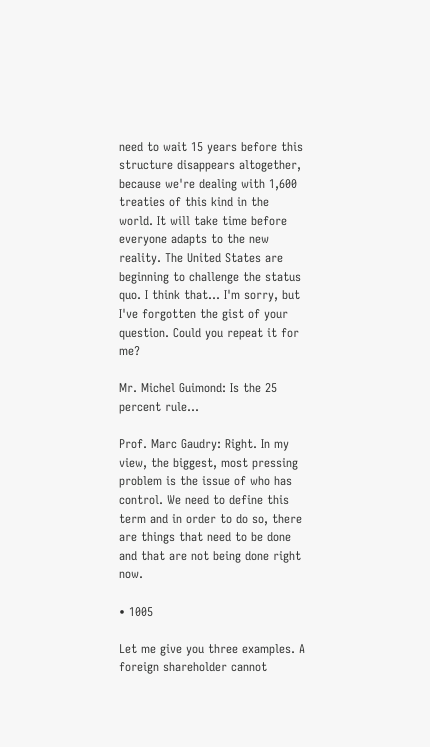need to wait 15 years before this structure disappears altogether, because we're dealing with 1,600 treaties of this kind in the world. It will take time before everyone adapts to the new reality. The United States are beginning to challenge the status quo. I think that... I'm sorry, but I've forgotten the gist of your question. Could you repeat it for me?

Mr. Michel Guimond: Is the 25 percent rule...

Prof. Marc Gaudry: Right. In my view, the biggest, most pressing problem is the issue of who has control. We need to define this term and in order to do so, there are things that need to be done and that are not being done right now.

• 1005

Let me give you three examples. A foreign shareholder cannot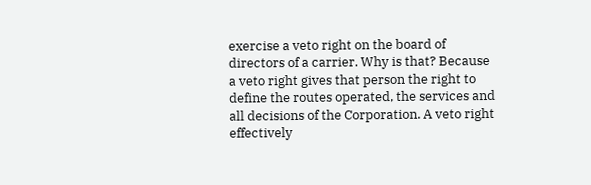exercise a veto right on the board of directors of a carrier. Why is that? Because a veto right gives that person the right to define the routes operated, the services and all decisions of the Corporation. A veto right effectively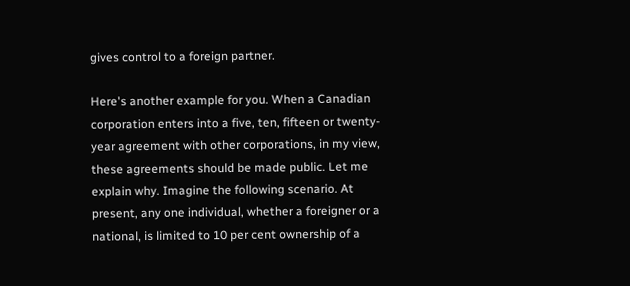gives control to a foreign partner.

Here's another example for you. When a Canadian corporation enters into a five, ten, fifteen or twenty-year agreement with other corporations, in my view, these agreements should be made public. Let me explain why. Imagine the following scenario. At present, any one individual, whether a foreigner or a national, is limited to 10 per cent ownership of a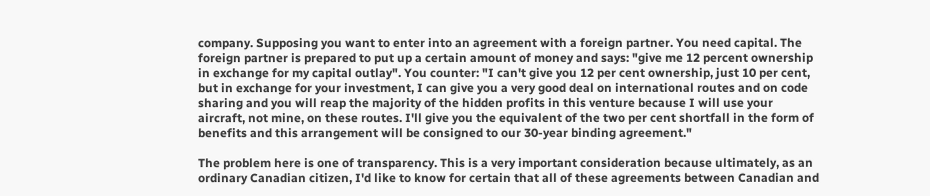company. Supposing you want to enter into an agreement with a foreign partner. You need capital. The foreign partner is prepared to put up a certain amount of money and says: "give me 12 percent ownership in exchange for my capital outlay". You counter: "I can't give you 12 per cent ownership, just 10 per cent, but in exchange for your investment, I can give you a very good deal on international routes and on code sharing and you will reap the majority of the hidden profits in this venture because I will use your aircraft, not mine, on these routes. I'll give you the equivalent of the two per cent shortfall in the form of benefits and this arrangement will be consigned to our 30-year binding agreement."

The problem here is one of transparency. This is a very important consideration because ultimately, as an ordinary Canadian citizen, I'd like to know for certain that all of these agreements between Canadian and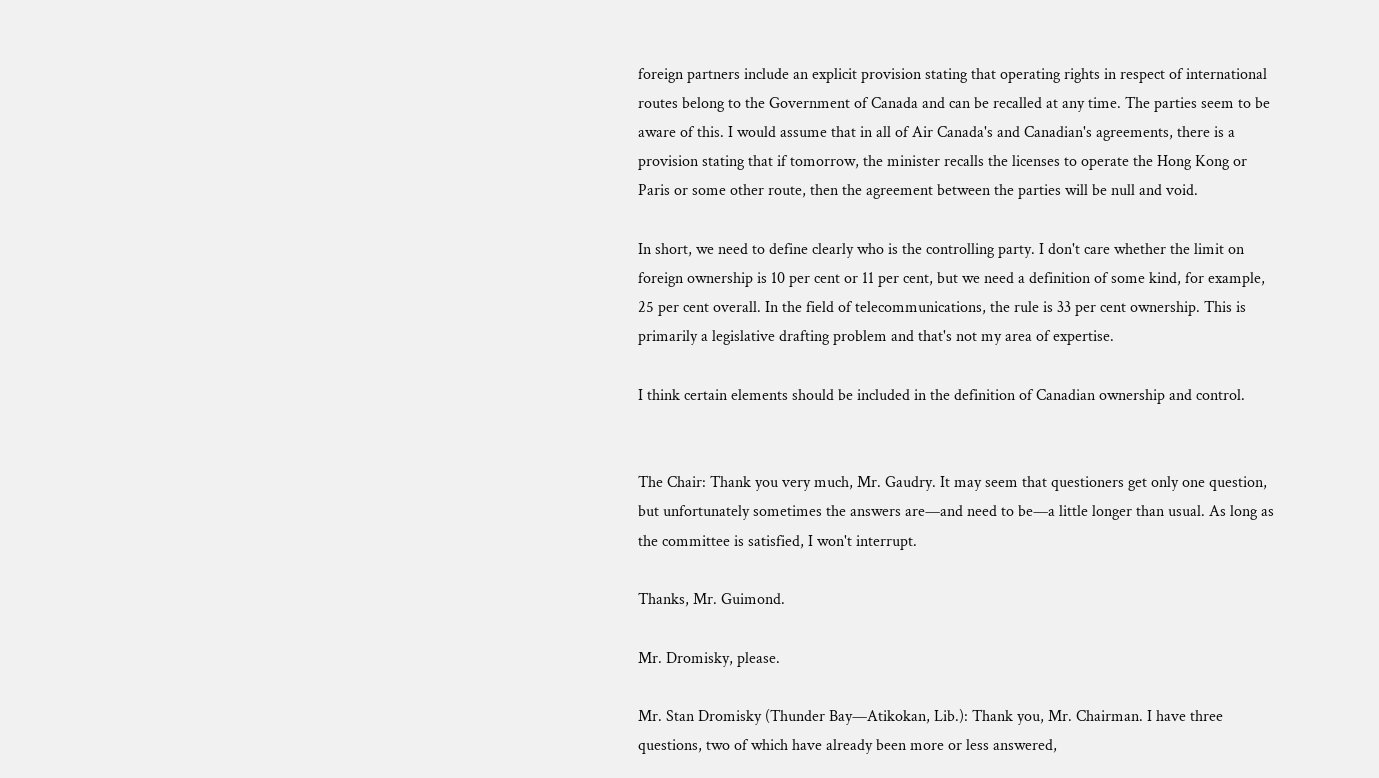foreign partners include an explicit provision stating that operating rights in respect of international routes belong to the Government of Canada and can be recalled at any time. The parties seem to be aware of this. I would assume that in all of Air Canada's and Canadian's agreements, there is a provision stating that if tomorrow, the minister recalls the licenses to operate the Hong Kong or Paris or some other route, then the agreement between the parties will be null and void.

In short, we need to define clearly who is the controlling party. I don't care whether the limit on foreign ownership is 10 per cent or 11 per cent, but we need a definition of some kind, for example, 25 per cent overall. In the field of telecommunications, the rule is 33 per cent ownership. This is primarily a legislative drafting problem and that's not my area of expertise.

I think certain elements should be included in the definition of Canadian ownership and control.


The Chair: Thank you very much, Mr. Gaudry. It may seem that questioners get only one question, but unfortunately sometimes the answers are—and need to be—a little longer than usual. As long as the committee is satisfied, I won't interrupt.

Thanks, Mr. Guimond.

Mr. Dromisky, please.

Mr. Stan Dromisky (Thunder Bay—Atikokan, Lib.): Thank you, Mr. Chairman. I have three questions, two of which have already been more or less answered,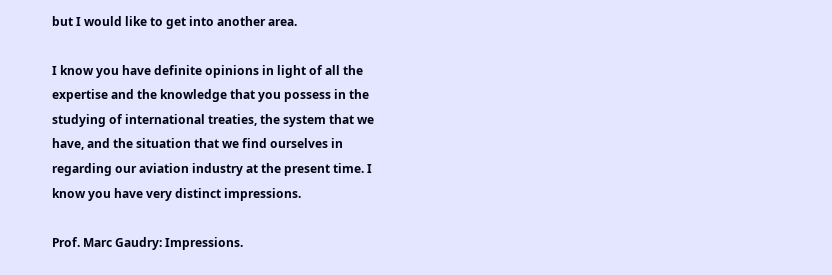but I would like to get into another area.

I know you have definite opinions in light of all the expertise and the knowledge that you possess in the studying of international treaties, the system that we have, and the situation that we find ourselves in regarding our aviation industry at the present time. I know you have very distinct impressions.

Prof. Marc Gaudry: Impressions.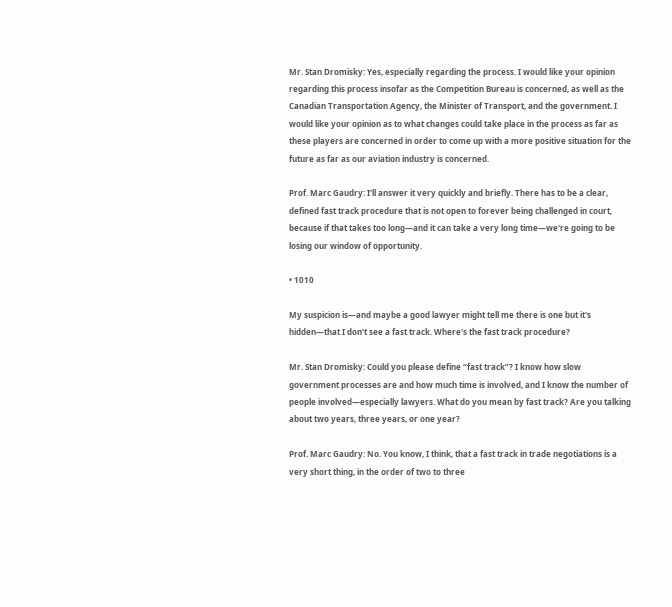Mr. Stan Dromisky: Yes, especially regarding the process. I would like your opinion regarding this process insofar as the Competition Bureau is concerned, as well as the Canadian Transportation Agency, the Minister of Transport, and the government. I would like your opinion as to what changes could take place in the process as far as these players are concerned in order to come up with a more positive situation for the future as far as our aviation industry is concerned.

Prof. Marc Gaudry: I'll answer it very quickly and briefly. There has to be a clear, defined fast track procedure that is not open to forever being challenged in court, because if that takes too long—and it can take a very long time—we're going to be losing our window of opportunity.

• 1010

My suspicion is—and maybe a good lawyer might tell me there is one but it's hidden—that I don't see a fast track. Where's the fast track procedure?

Mr. Stan Dromisky: Could you please define “fast track”? I know how slow government processes are and how much time is involved, and I know the number of people involved—especially lawyers. What do you mean by fast track? Are you talking about two years, three years, or one year?

Prof. Marc Gaudry: No. You know, I think, that a fast track in trade negotiations is a very short thing, in the order of two to three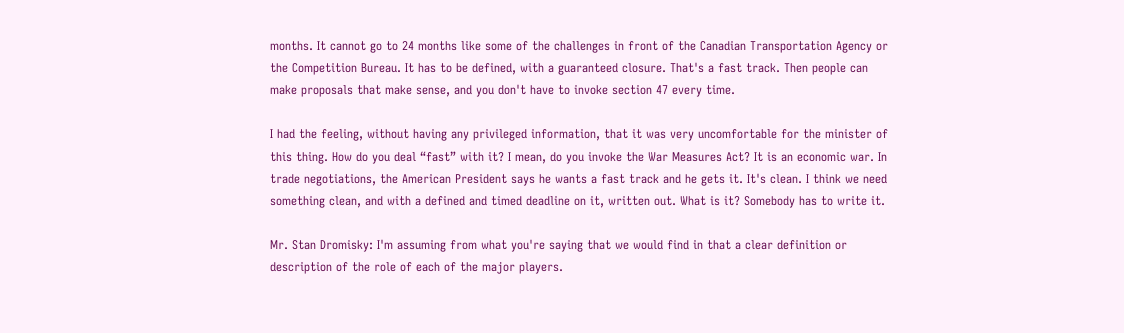months. It cannot go to 24 months like some of the challenges in front of the Canadian Transportation Agency or the Competition Bureau. It has to be defined, with a guaranteed closure. That's a fast track. Then people can make proposals that make sense, and you don't have to invoke section 47 every time.

I had the feeling, without having any privileged information, that it was very uncomfortable for the minister of this thing. How do you deal “fast” with it? I mean, do you invoke the War Measures Act? It is an economic war. In trade negotiations, the American President says he wants a fast track and he gets it. It's clean. I think we need something clean, and with a defined and timed deadline on it, written out. What is it? Somebody has to write it.

Mr. Stan Dromisky: I'm assuming from what you're saying that we would find in that a clear definition or description of the role of each of the major players.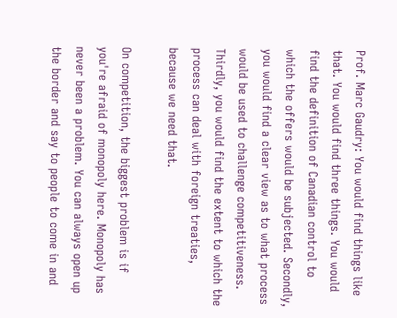Prof. Marc Gaudry: You would find things like that. You would find three things. You would find the definition of Canadian control to which the offers would be subjected. Secondly, you would find a clear view as to what process would be used to challenge competitiveness. Thirdly, you would find the extent to which the process can deal with foreign treaties, because we need that.

On competition, the biggest problem is if you're afraid of monopoly here. Monopoly has never been a problem. You can always open up the border and say to people to come in and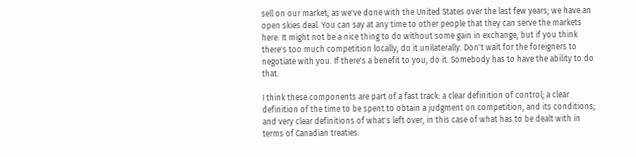sell on our market, as we've done with the United States over the last few years; we have an open skies deal. You can say at any time to other people that they can serve the markets here. It might not be a nice thing to do without some gain in exchange, but if you think there's too much competition locally, do it unilaterally. Don't wait for the foreigners to negotiate with you. If there's a benefit to you, do it. Somebody has to have the ability to do that.

I think these components are part of a fast track: a clear definition of control; a clear definition of the time to be spent to obtain a judgment on competition, and its conditions; and very clear definitions of what's left over, in this case of what has to be dealt with in terms of Canadian treaties.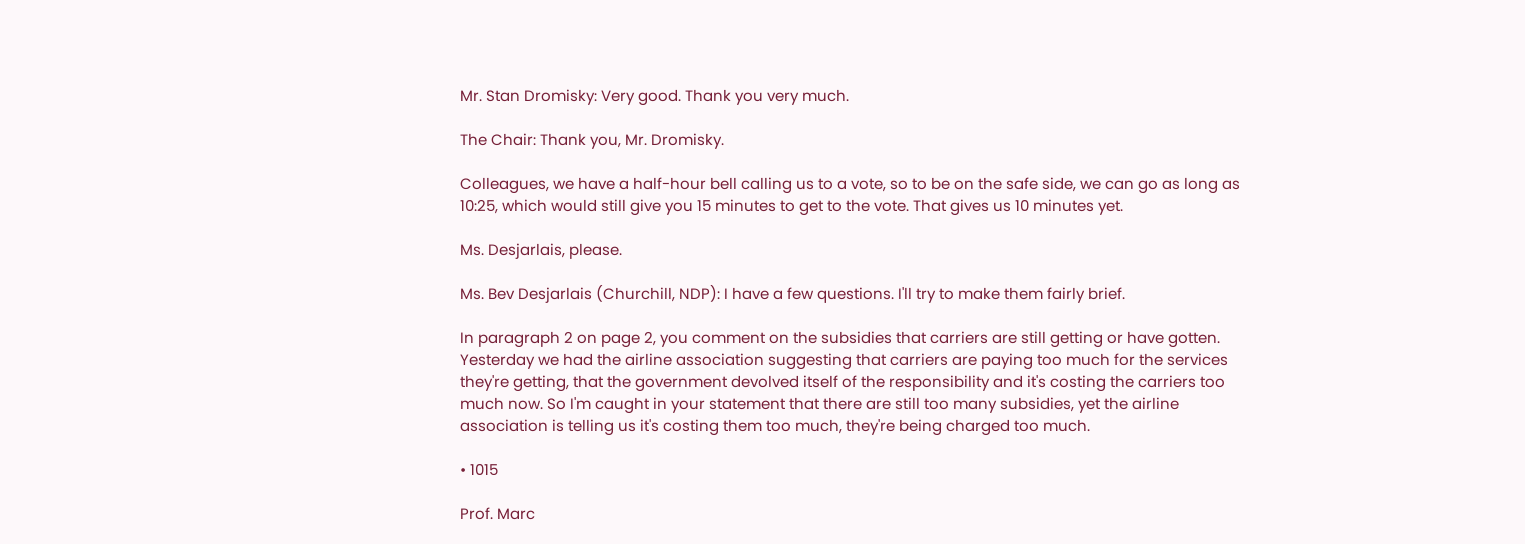Mr. Stan Dromisky: Very good. Thank you very much.

The Chair: Thank you, Mr. Dromisky.

Colleagues, we have a half-hour bell calling us to a vote, so to be on the safe side, we can go as long as 10:25, which would still give you 15 minutes to get to the vote. That gives us 10 minutes yet.

Ms. Desjarlais, please.

Ms. Bev Desjarlais (Churchill, NDP): I have a few questions. I'll try to make them fairly brief.

In paragraph 2 on page 2, you comment on the subsidies that carriers are still getting or have gotten. Yesterday we had the airline association suggesting that carriers are paying too much for the services they're getting, that the government devolved itself of the responsibility and it's costing the carriers too much now. So I'm caught in your statement that there are still too many subsidies, yet the airline association is telling us it's costing them too much, they're being charged too much.

• 1015

Prof. Marc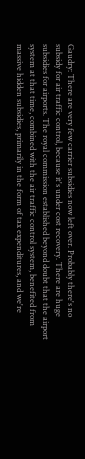Gaudry: There are very few carrier subsidies now left over. Probably there's no subsidy for air traffic control, because it's under cost recovery. There are huge subsidies for airports. The royal commission established beyond doubt that the airport system at that time, combined with the air traffic control system, benefited from massive hidden subsidies, primarily in the form of tax expenditures, and we're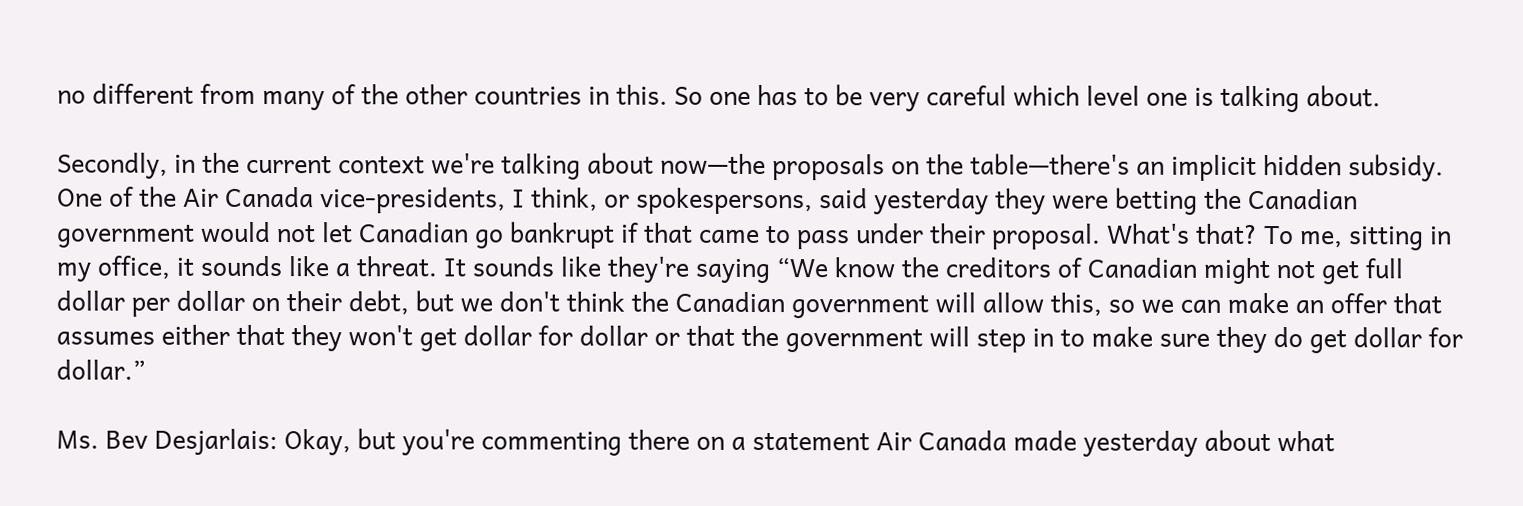no different from many of the other countries in this. So one has to be very careful which level one is talking about.

Secondly, in the current context we're talking about now—the proposals on the table—there's an implicit hidden subsidy. One of the Air Canada vice-presidents, I think, or spokespersons, said yesterday they were betting the Canadian government would not let Canadian go bankrupt if that came to pass under their proposal. What's that? To me, sitting in my office, it sounds like a threat. It sounds like they're saying “We know the creditors of Canadian might not get full dollar per dollar on their debt, but we don't think the Canadian government will allow this, so we can make an offer that assumes either that they won't get dollar for dollar or that the government will step in to make sure they do get dollar for dollar.”

Ms. Bev Desjarlais: Okay, but you're commenting there on a statement Air Canada made yesterday about what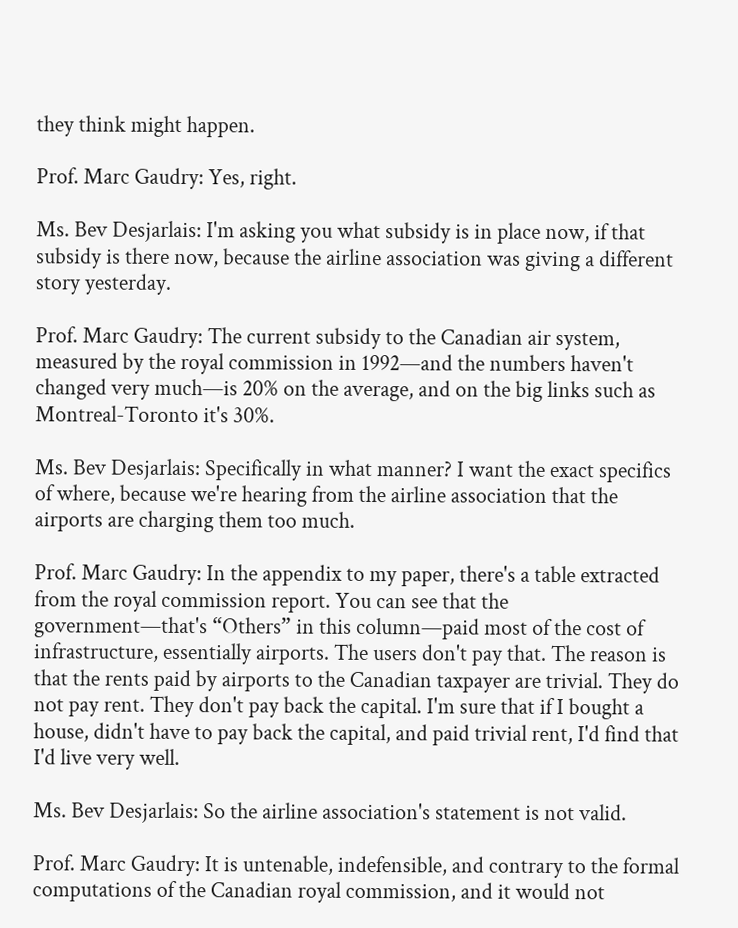they think might happen.

Prof. Marc Gaudry: Yes, right.

Ms. Bev Desjarlais: I'm asking you what subsidy is in place now, if that subsidy is there now, because the airline association was giving a different story yesterday.

Prof. Marc Gaudry: The current subsidy to the Canadian air system, measured by the royal commission in 1992—and the numbers haven't changed very much—is 20% on the average, and on the big links such as Montreal-Toronto it's 30%.

Ms. Bev Desjarlais: Specifically in what manner? I want the exact specifics of where, because we're hearing from the airline association that the airports are charging them too much.

Prof. Marc Gaudry: In the appendix to my paper, there's a table extracted from the royal commission report. You can see that the government—that's “Others” in this column—paid most of the cost of infrastructure, essentially airports. The users don't pay that. The reason is that the rents paid by airports to the Canadian taxpayer are trivial. They do not pay rent. They don't pay back the capital. I'm sure that if I bought a house, didn't have to pay back the capital, and paid trivial rent, I'd find that I'd live very well.

Ms. Bev Desjarlais: So the airline association's statement is not valid.

Prof. Marc Gaudry: It is untenable, indefensible, and contrary to the formal computations of the Canadian royal commission, and it would not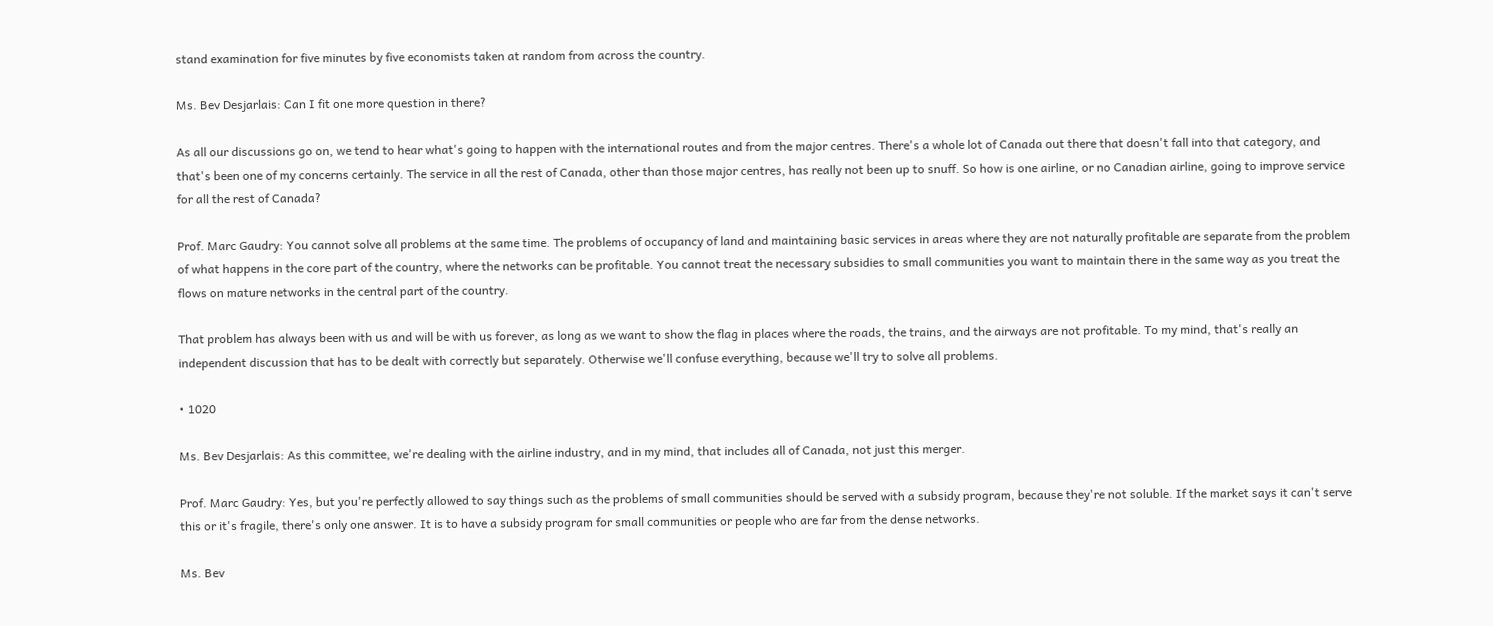stand examination for five minutes by five economists taken at random from across the country.

Ms. Bev Desjarlais: Can I fit one more question in there?

As all our discussions go on, we tend to hear what's going to happen with the international routes and from the major centres. There's a whole lot of Canada out there that doesn't fall into that category, and that's been one of my concerns certainly. The service in all the rest of Canada, other than those major centres, has really not been up to snuff. So how is one airline, or no Canadian airline, going to improve service for all the rest of Canada?

Prof. Marc Gaudry: You cannot solve all problems at the same time. The problems of occupancy of land and maintaining basic services in areas where they are not naturally profitable are separate from the problem of what happens in the core part of the country, where the networks can be profitable. You cannot treat the necessary subsidies to small communities you want to maintain there in the same way as you treat the flows on mature networks in the central part of the country.

That problem has always been with us and will be with us forever, as long as we want to show the flag in places where the roads, the trains, and the airways are not profitable. To my mind, that's really an independent discussion that has to be dealt with correctly but separately. Otherwise we'll confuse everything, because we'll try to solve all problems.

• 1020

Ms. Bev Desjarlais: As this committee, we're dealing with the airline industry, and in my mind, that includes all of Canada, not just this merger.

Prof. Marc Gaudry: Yes, but you're perfectly allowed to say things such as the problems of small communities should be served with a subsidy program, because they're not soluble. If the market says it can't serve this or it's fragile, there's only one answer. It is to have a subsidy program for small communities or people who are far from the dense networks.

Ms. Bev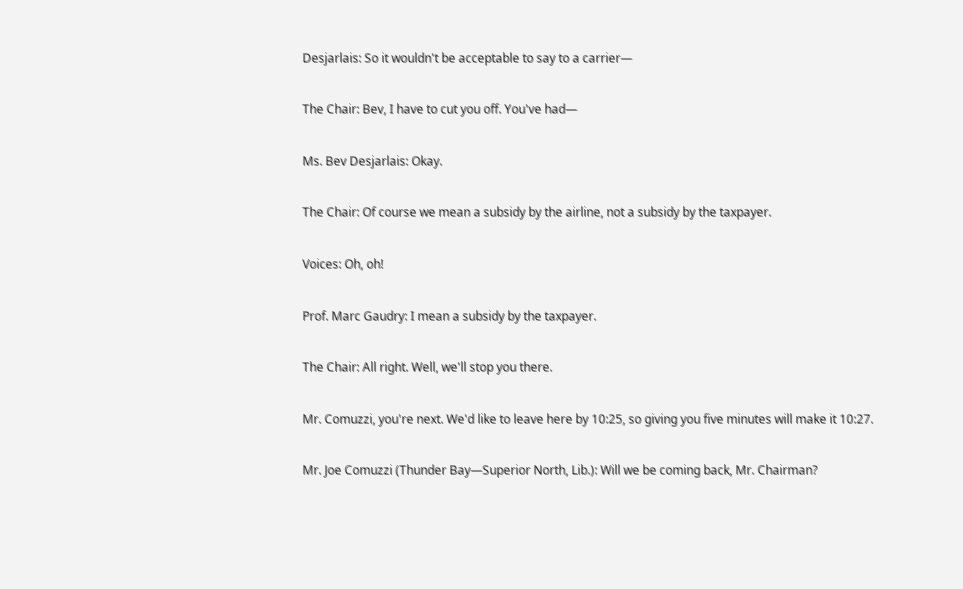Desjarlais: So it wouldn't be acceptable to say to a carrier—

The Chair: Bev, I have to cut you off. You've had—

Ms. Bev Desjarlais: Okay.

The Chair: Of course we mean a subsidy by the airline, not a subsidy by the taxpayer.

Voices: Oh, oh!

Prof. Marc Gaudry: I mean a subsidy by the taxpayer.

The Chair: All right. Well, we'll stop you there.

Mr. Comuzzi, you're next. We'd like to leave here by 10:25, so giving you five minutes will make it 10:27.

Mr. Joe Comuzzi (Thunder Bay—Superior North, Lib.): Will we be coming back, Mr. Chairman?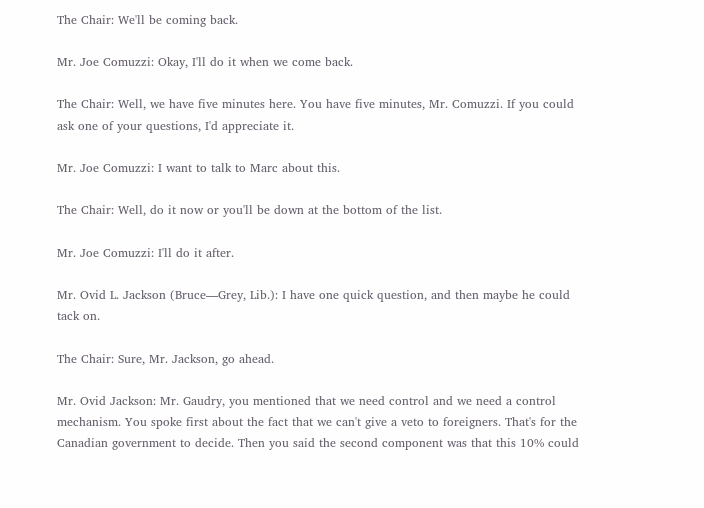The Chair: We'll be coming back.

Mr. Joe Comuzzi: Okay, I'll do it when we come back.

The Chair: Well, we have five minutes here. You have five minutes, Mr. Comuzzi. If you could ask one of your questions, I'd appreciate it.

Mr. Joe Comuzzi: I want to talk to Marc about this.

The Chair: Well, do it now or you'll be down at the bottom of the list.

Mr. Joe Comuzzi: I'll do it after.

Mr. Ovid L. Jackson (Bruce—Grey, Lib.): I have one quick question, and then maybe he could tack on.

The Chair: Sure, Mr. Jackson, go ahead.

Mr. Ovid Jackson: Mr. Gaudry, you mentioned that we need control and we need a control mechanism. You spoke first about the fact that we can't give a veto to foreigners. That's for the Canadian government to decide. Then you said the second component was that this 10% could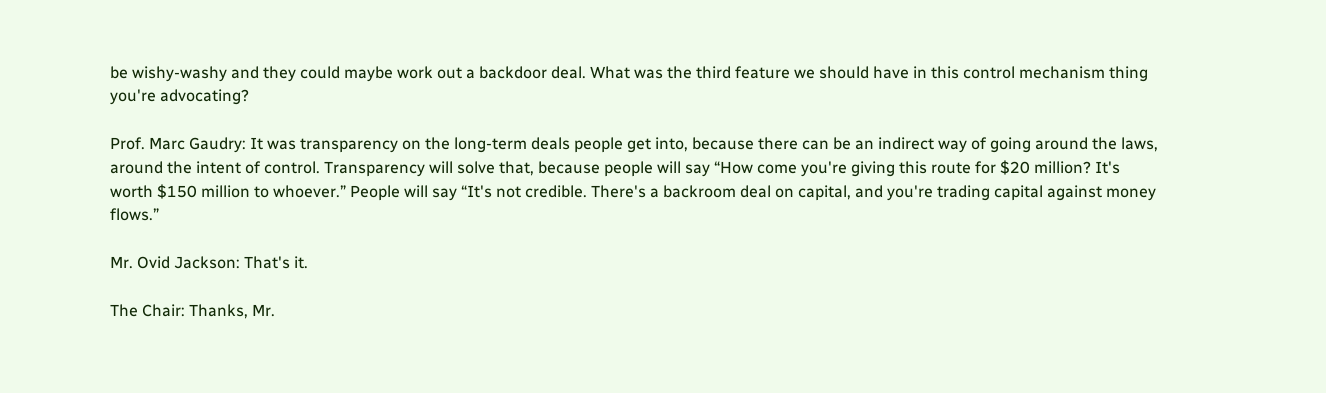be wishy-washy and they could maybe work out a backdoor deal. What was the third feature we should have in this control mechanism thing you're advocating?

Prof. Marc Gaudry: It was transparency on the long-term deals people get into, because there can be an indirect way of going around the laws, around the intent of control. Transparency will solve that, because people will say “How come you're giving this route for $20 million? It's worth $150 million to whoever.” People will say “It's not credible. There's a backroom deal on capital, and you're trading capital against money flows.”

Mr. Ovid Jackson: That's it.

The Chair: Thanks, Mr.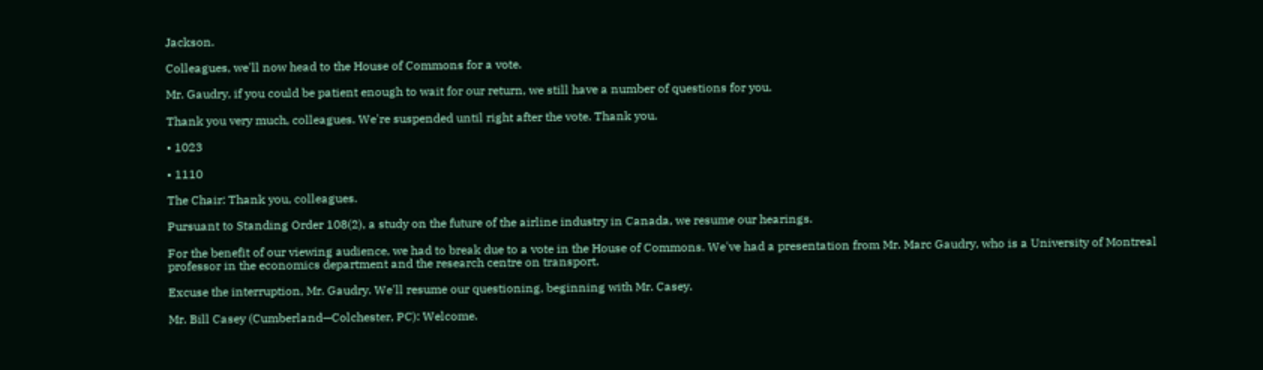Jackson.

Colleagues, we'll now head to the House of Commons for a vote.

Mr. Gaudry, if you could be patient enough to wait for our return, we still have a number of questions for you.

Thank you very much, colleagues. We're suspended until right after the vote. Thank you.

• 1023

• 1110

The Chair: Thank you, colleagues.

Pursuant to Standing Order 108(2), a study on the future of the airline industry in Canada, we resume our hearings.

For the benefit of our viewing audience, we had to break due to a vote in the House of Commons. We've had a presentation from Mr. Marc Gaudry, who is a University of Montreal professor in the economics department and the research centre on transport.

Excuse the interruption, Mr. Gaudry. We'll resume our questioning, beginning with Mr. Casey.

Mr. Bill Casey (Cumberland—Colchester, PC): Welcome.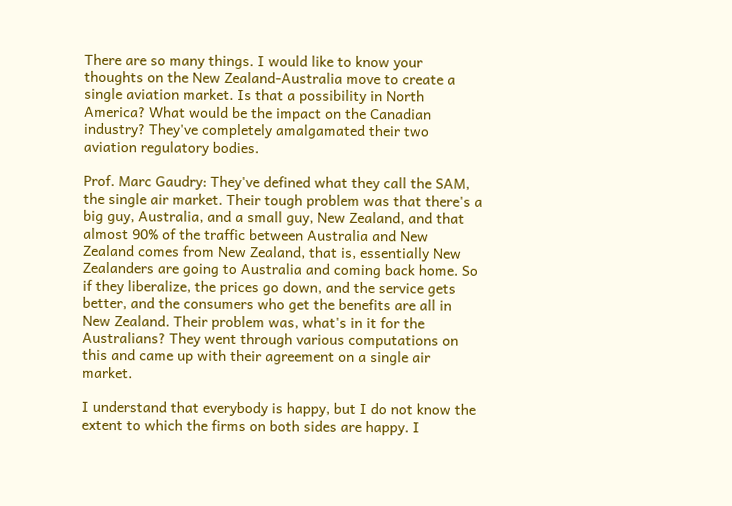There are so many things. I would like to know your thoughts on the New Zealand-Australia move to create a single aviation market. Is that a possibility in North America? What would be the impact on the Canadian industry? They've completely amalgamated their two aviation regulatory bodies.

Prof. Marc Gaudry: They've defined what they call the SAM, the single air market. Their tough problem was that there's a big guy, Australia, and a small guy, New Zealand, and that almost 90% of the traffic between Australia and New Zealand comes from New Zealand, that is, essentially New Zealanders are going to Australia and coming back home. So if they liberalize, the prices go down, and the service gets better, and the consumers who get the benefits are all in New Zealand. Their problem was, what's in it for the Australians? They went through various computations on this and came up with their agreement on a single air market.

I understand that everybody is happy, but I do not know the extent to which the firms on both sides are happy. I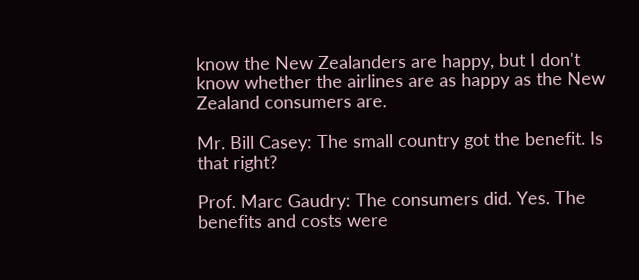know the New Zealanders are happy, but I don't know whether the airlines are as happy as the New Zealand consumers are.

Mr. Bill Casey: The small country got the benefit. Is that right?

Prof. Marc Gaudry: The consumers did. Yes. The benefits and costs were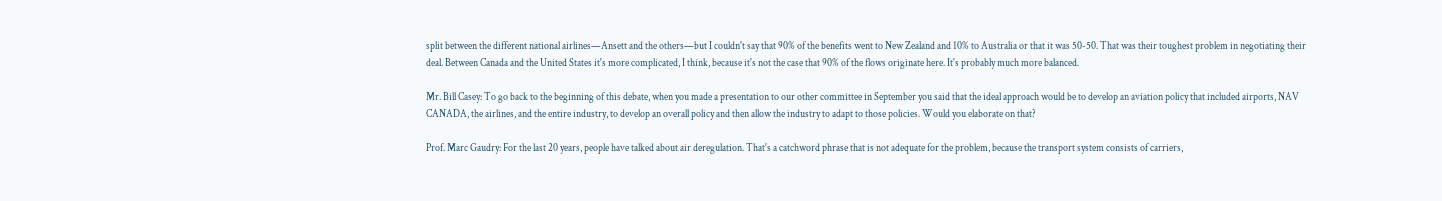split between the different national airlines—Ansett and the others—but I couldn't say that 90% of the benefits went to New Zealand and 10% to Australia or that it was 50-50. That was their toughest problem in negotiating their deal. Between Canada and the United States it's more complicated, I think, because it's not the case that 90% of the flows originate here. It's probably much more balanced.

Mr. Bill Casey: To go back to the beginning of this debate, when you made a presentation to our other committee in September you said that the ideal approach would be to develop an aviation policy that included airports, NAV CANADA, the airlines, and the entire industry, to develop an overall policy and then allow the industry to adapt to those policies. Would you elaborate on that?

Prof. Marc Gaudry: For the last 20 years, people have talked about air deregulation. That's a catchword phrase that is not adequate for the problem, because the transport system consists of carriers,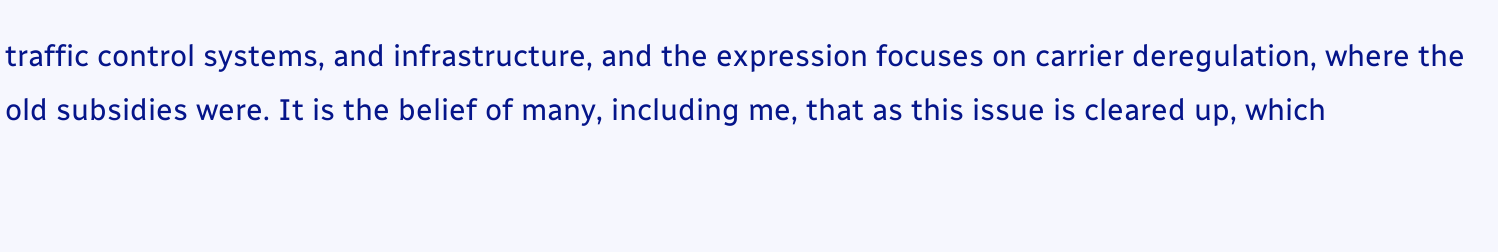traffic control systems, and infrastructure, and the expression focuses on carrier deregulation, where the old subsidies were. It is the belief of many, including me, that as this issue is cleared up, which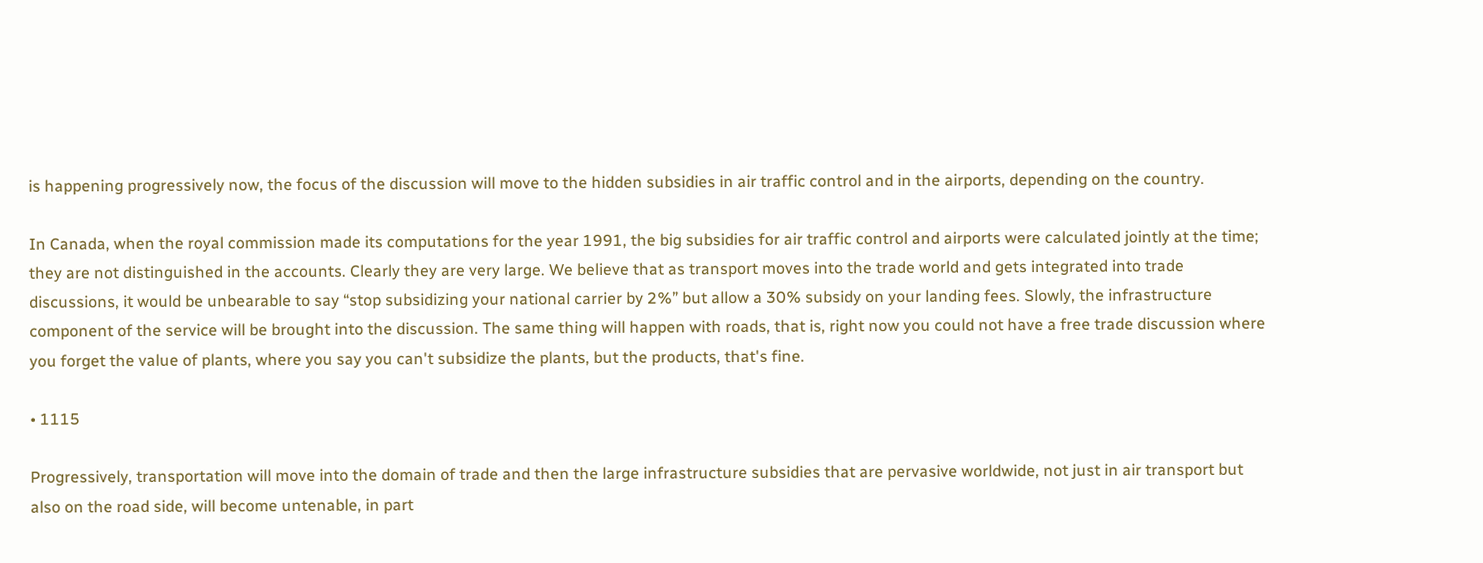is happening progressively now, the focus of the discussion will move to the hidden subsidies in air traffic control and in the airports, depending on the country.

In Canada, when the royal commission made its computations for the year 1991, the big subsidies for air traffic control and airports were calculated jointly at the time; they are not distinguished in the accounts. Clearly they are very large. We believe that as transport moves into the trade world and gets integrated into trade discussions, it would be unbearable to say “stop subsidizing your national carrier by 2%” but allow a 30% subsidy on your landing fees. Slowly, the infrastructure component of the service will be brought into the discussion. The same thing will happen with roads, that is, right now you could not have a free trade discussion where you forget the value of plants, where you say you can't subsidize the plants, but the products, that's fine.

• 1115

Progressively, transportation will move into the domain of trade and then the large infrastructure subsidies that are pervasive worldwide, not just in air transport but also on the road side, will become untenable, in part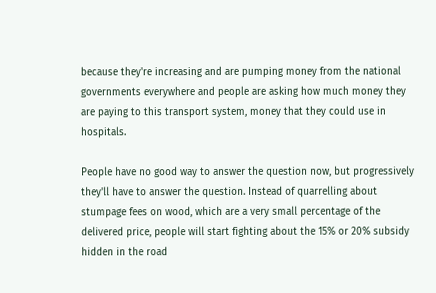because they're increasing and are pumping money from the national governments everywhere and people are asking how much money they are paying to this transport system, money that they could use in hospitals.

People have no good way to answer the question now, but progressively they'll have to answer the question. Instead of quarrelling about stumpage fees on wood, which are a very small percentage of the delivered price, people will start fighting about the 15% or 20% subsidy hidden in the road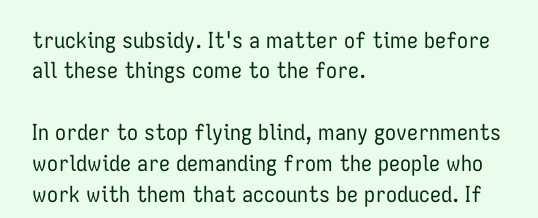trucking subsidy. It's a matter of time before all these things come to the fore.

In order to stop flying blind, many governments worldwide are demanding from the people who work with them that accounts be produced. If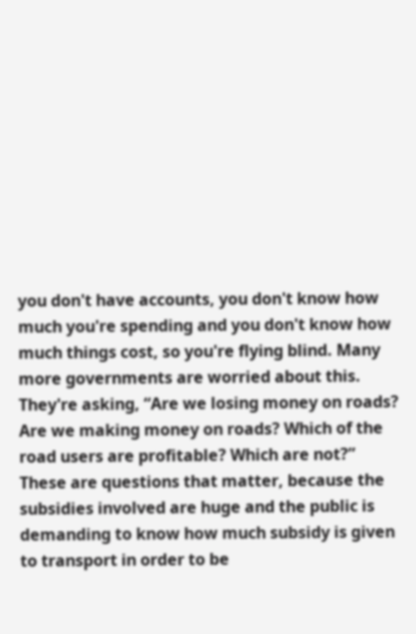you don't have accounts, you don't know how much you're spending and you don't know how much things cost, so you're flying blind. Many more governments are worried about this. They're asking, “Are we losing money on roads? Are we making money on roads? Which of the road users are profitable? Which are not?” These are questions that matter, because the subsidies involved are huge and the public is demanding to know how much subsidy is given to transport in order to be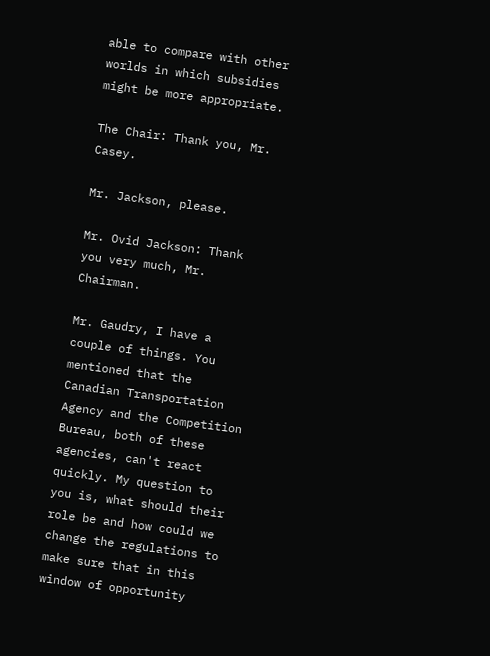able to compare with other worlds in which subsidies might be more appropriate.

The Chair: Thank you, Mr. Casey.

Mr. Jackson, please.

Mr. Ovid Jackson: Thank you very much, Mr. Chairman.

Mr. Gaudry, I have a couple of things. You mentioned that the Canadian Transportation Agency and the Competition Bureau, both of these agencies, can't react quickly. My question to you is, what should their role be and how could we change the regulations to make sure that in this window of opportunity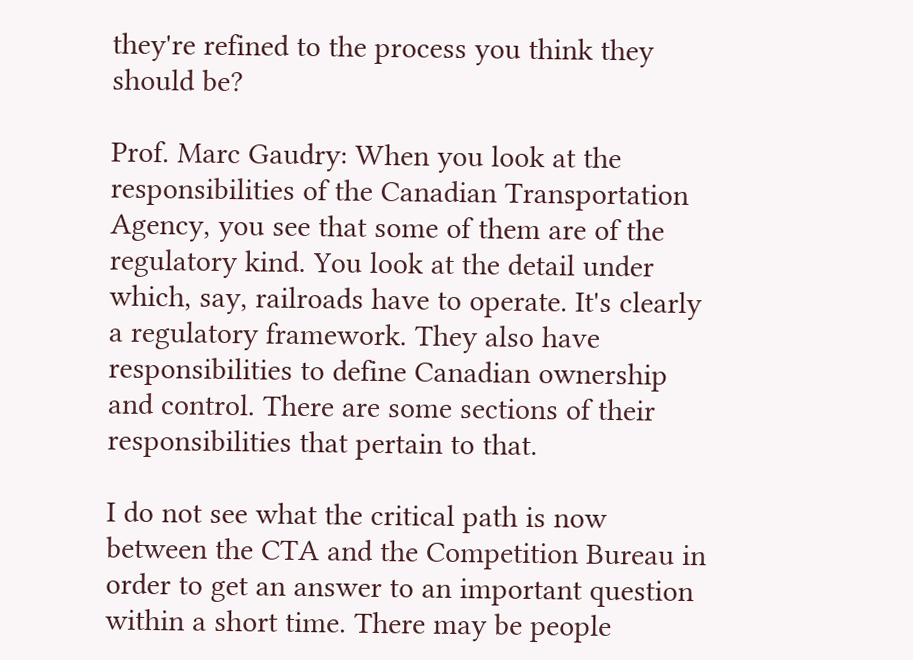they're refined to the process you think they should be?

Prof. Marc Gaudry: When you look at the responsibilities of the Canadian Transportation Agency, you see that some of them are of the regulatory kind. You look at the detail under which, say, railroads have to operate. It's clearly a regulatory framework. They also have responsibilities to define Canadian ownership and control. There are some sections of their responsibilities that pertain to that.

I do not see what the critical path is now between the CTA and the Competition Bureau in order to get an answer to an important question within a short time. There may be people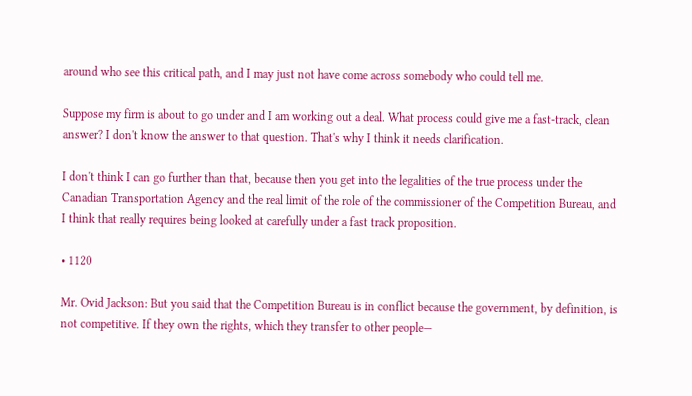around who see this critical path, and I may just not have come across somebody who could tell me.

Suppose my firm is about to go under and I am working out a deal. What process could give me a fast-track, clean answer? I don't know the answer to that question. That's why I think it needs clarification.

I don't think I can go further than that, because then you get into the legalities of the true process under the Canadian Transportation Agency and the real limit of the role of the commissioner of the Competition Bureau, and I think that really requires being looked at carefully under a fast track proposition.

• 1120

Mr. Ovid Jackson: But you said that the Competition Bureau is in conflict because the government, by definition, is not competitive. If they own the rights, which they transfer to other people—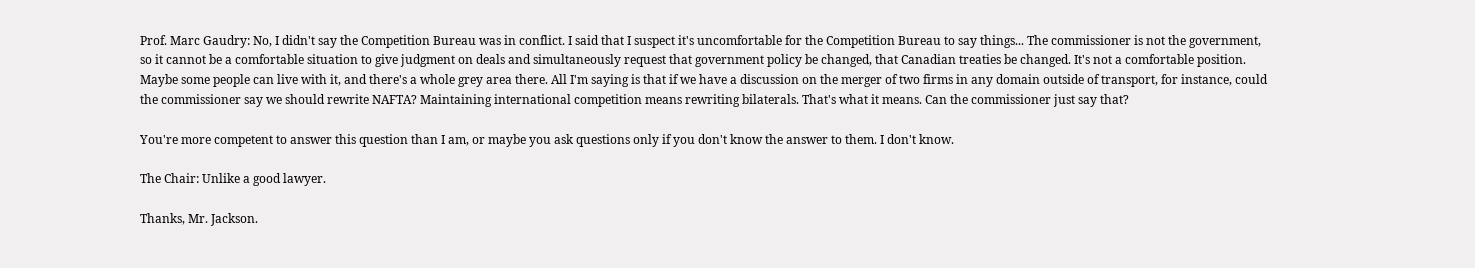Prof. Marc Gaudry: No, I didn't say the Competition Bureau was in conflict. I said that I suspect it's uncomfortable for the Competition Bureau to say things... The commissioner is not the government, so it cannot be a comfortable situation to give judgment on deals and simultaneously request that government policy be changed, that Canadian treaties be changed. It's not a comfortable position. Maybe some people can live with it, and there's a whole grey area there. All I'm saying is that if we have a discussion on the merger of two firms in any domain outside of transport, for instance, could the commissioner say we should rewrite NAFTA? Maintaining international competition means rewriting bilaterals. That's what it means. Can the commissioner just say that?

You're more competent to answer this question than I am, or maybe you ask questions only if you don't know the answer to them. I don't know.

The Chair: Unlike a good lawyer.

Thanks, Mr. Jackson.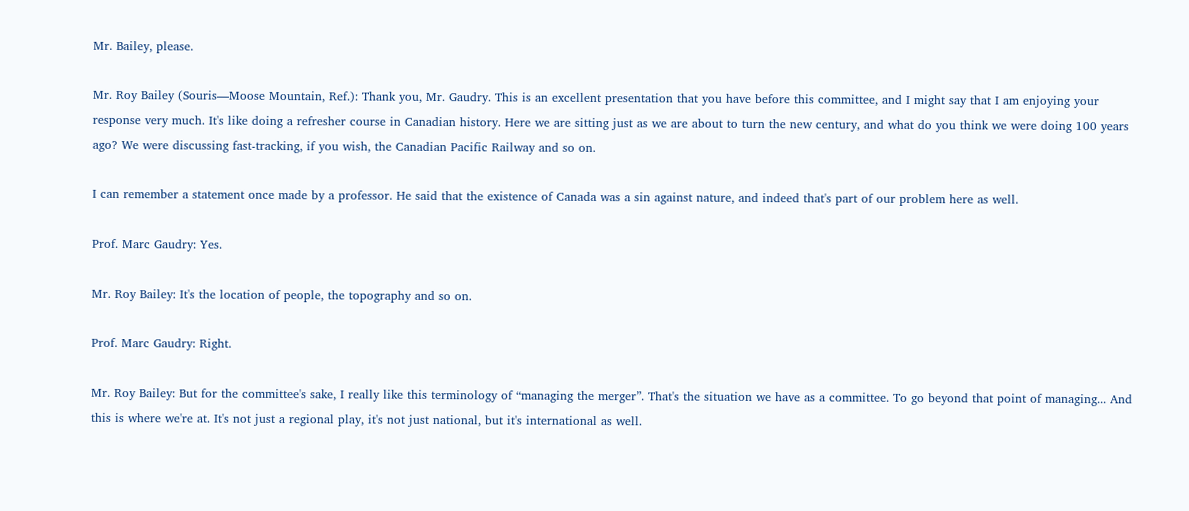Mr. Bailey, please.

Mr. Roy Bailey (Souris—Moose Mountain, Ref.): Thank you, Mr. Gaudry. This is an excellent presentation that you have before this committee, and I might say that I am enjoying your response very much. It's like doing a refresher course in Canadian history. Here we are sitting just as we are about to turn the new century, and what do you think we were doing 100 years ago? We were discussing fast-tracking, if you wish, the Canadian Pacific Railway and so on.

I can remember a statement once made by a professor. He said that the existence of Canada was a sin against nature, and indeed that's part of our problem here as well.

Prof. Marc Gaudry: Yes.

Mr. Roy Bailey: It's the location of people, the topography and so on.

Prof. Marc Gaudry: Right.

Mr. Roy Bailey: But for the committee's sake, I really like this terminology of “managing the merger”. That's the situation we have as a committee. To go beyond that point of managing... And this is where we're at. It's not just a regional play, it's not just national, but it's international as well.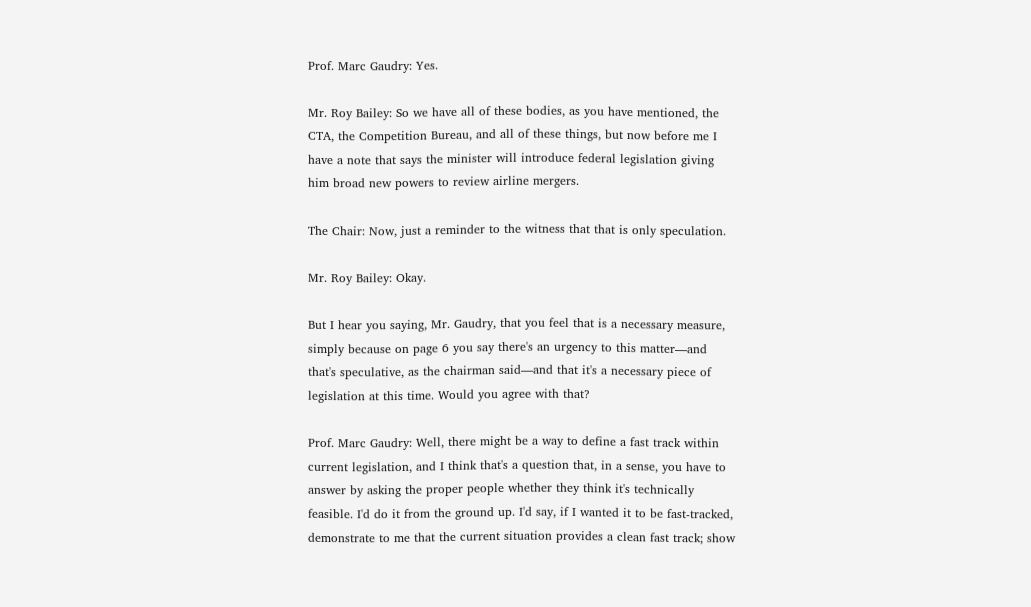Prof. Marc Gaudry: Yes.

Mr. Roy Bailey: So we have all of these bodies, as you have mentioned, the CTA, the Competition Bureau, and all of these things, but now before me I have a note that says the minister will introduce federal legislation giving him broad new powers to review airline mergers.

The Chair: Now, just a reminder to the witness that that is only speculation.

Mr. Roy Bailey: Okay.

But I hear you saying, Mr. Gaudry, that you feel that is a necessary measure, simply because on page 6 you say there's an urgency to this matter—and that's speculative, as the chairman said—and that it's a necessary piece of legislation at this time. Would you agree with that?

Prof. Marc Gaudry: Well, there might be a way to define a fast track within current legislation, and I think that's a question that, in a sense, you have to answer by asking the proper people whether they think it's technically feasible. I'd do it from the ground up. I'd say, if I wanted it to be fast-tracked, demonstrate to me that the current situation provides a clean fast track; show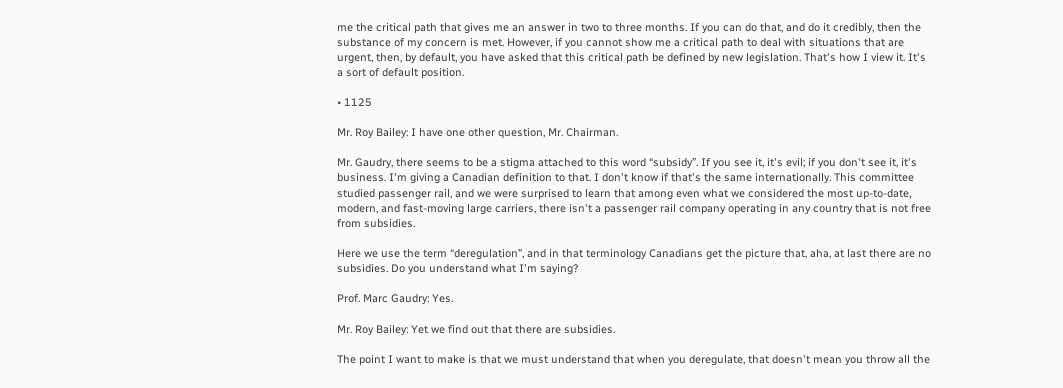me the critical path that gives me an answer in two to three months. If you can do that, and do it credibly, then the substance of my concern is met. However, if you cannot show me a critical path to deal with situations that are urgent, then, by default, you have asked that this critical path be defined by new legislation. That's how I view it. It's a sort of default position.

• 1125

Mr. Roy Bailey: I have one other question, Mr. Chairman.

Mr. Gaudry, there seems to be a stigma attached to this word “subsidy”. If you see it, it's evil; if you don't see it, it's business. I'm giving a Canadian definition to that. I don't know if that's the same internationally. This committee studied passenger rail, and we were surprised to learn that among even what we considered the most up-to-date, modern, and fast-moving large carriers, there isn't a passenger rail company operating in any country that is not free from subsidies.

Here we use the term “deregulation”, and in that terminology Canadians get the picture that, aha, at last there are no subsidies. Do you understand what I'm saying?

Prof. Marc Gaudry: Yes.

Mr. Roy Bailey: Yet we find out that there are subsidies.

The point I want to make is that we must understand that when you deregulate, that doesn't mean you throw all the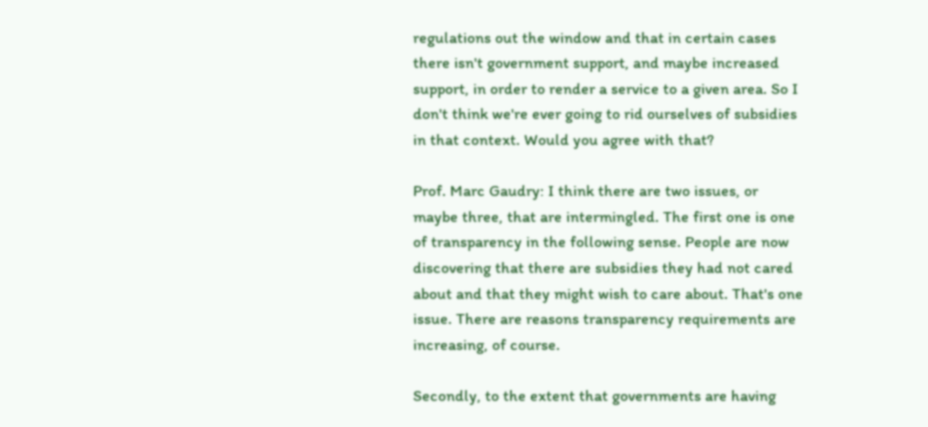regulations out the window and that in certain cases there isn't government support, and maybe increased support, in order to render a service to a given area. So I don't think we're ever going to rid ourselves of subsidies in that context. Would you agree with that?

Prof. Marc Gaudry: I think there are two issues, or maybe three, that are intermingled. The first one is one of transparency in the following sense. People are now discovering that there are subsidies they had not cared about and that they might wish to care about. That's one issue. There are reasons transparency requirements are increasing, of course.

Secondly, to the extent that governments are having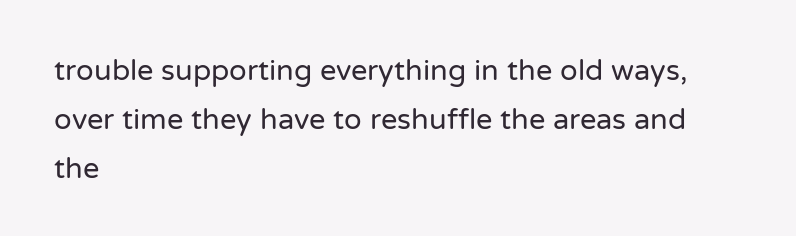trouble supporting everything in the old ways, over time they have to reshuffle the areas and the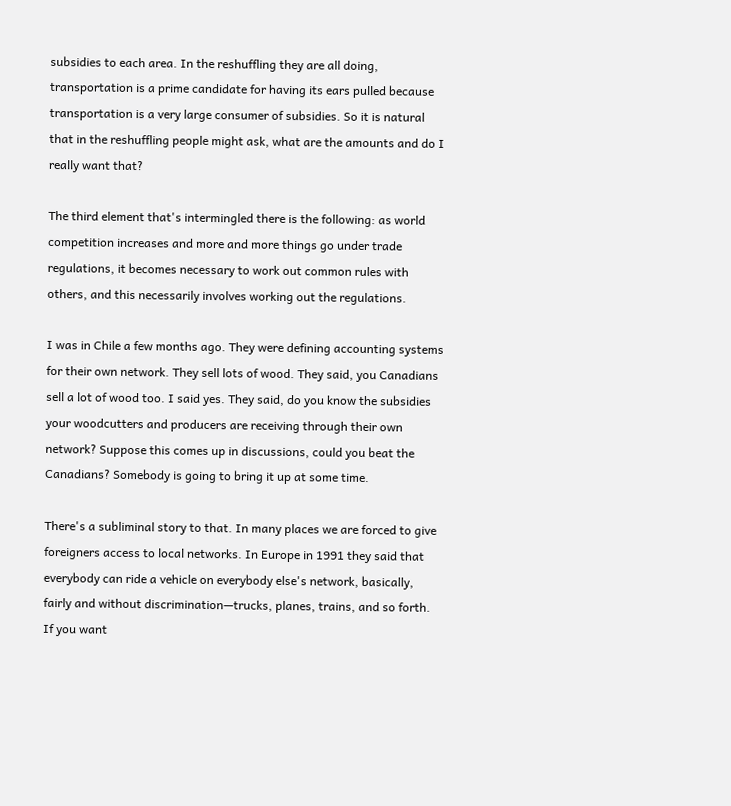subsidies to each area. In the reshuffling they are all doing, transportation is a prime candidate for having its ears pulled because transportation is a very large consumer of subsidies. So it is natural that in the reshuffling people might ask, what are the amounts and do I really want that?

The third element that's intermingled there is the following: as world competition increases and more and more things go under trade regulations, it becomes necessary to work out common rules with others, and this necessarily involves working out the regulations.

I was in Chile a few months ago. They were defining accounting systems for their own network. They sell lots of wood. They said, you Canadians sell a lot of wood too. I said yes. They said, do you know the subsidies your woodcutters and producers are receiving through their own network? Suppose this comes up in discussions, could you beat the Canadians? Somebody is going to bring it up at some time.

There's a subliminal story to that. In many places we are forced to give foreigners access to local networks. In Europe in 1991 they said that everybody can ride a vehicle on everybody else's network, basically, fairly and without discrimination—trucks, planes, trains, and so forth. If you want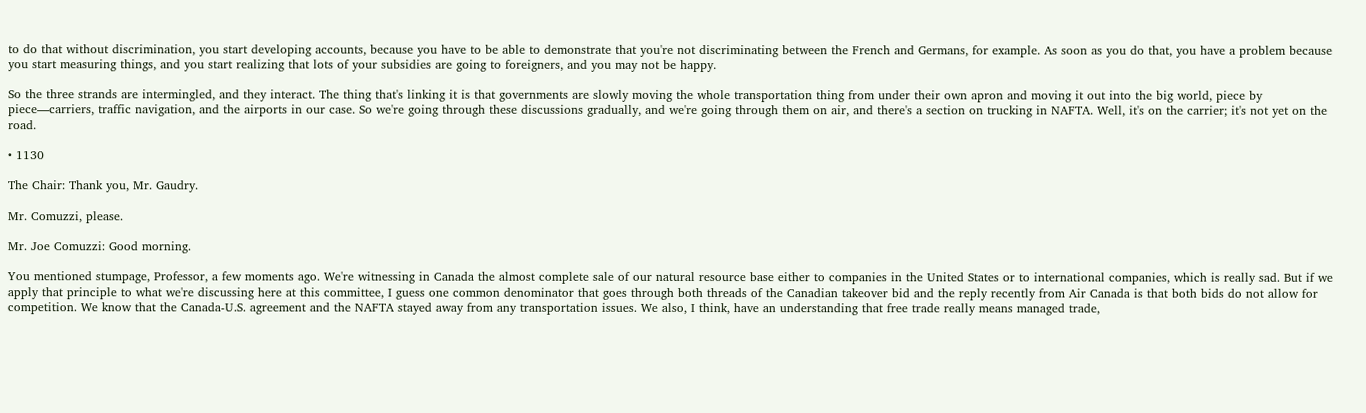to do that without discrimination, you start developing accounts, because you have to be able to demonstrate that you're not discriminating between the French and Germans, for example. As soon as you do that, you have a problem because you start measuring things, and you start realizing that lots of your subsidies are going to foreigners, and you may not be happy.

So the three strands are intermingled, and they interact. The thing that's linking it is that governments are slowly moving the whole transportation thing from under their own apron and moving it out into the big world, piece by piece—carriers, traffic navigation, and the airports in our case. So we're going through these discussions gradually, and we're going through them on air, and there's a section on trucking in NAFTA. Well, it's on the carrier; it's not yet on the road.

• 1130

The Chair: Thank you, Mr. Gaudry.

Mr. Comuzzi, please.

Mr. Joe Comuzzi: Good morning.

You mentioned stumpage, Professor, a few moments ago. We're witnessing in Canada the almost complete sale of our natural resource base either to companies in the United States or to international companies, which is really sad. But if we apply that principle to what we're discussing here at this committee, I guess one common denominator that goes through both threads of the Canadian takeover bid and the reply recently from Air Canada is that both bids do not allow for competition. We know that the Canada-U.S. agreement and the NAFTA stayed away from any transportation issues. We also, I think, have an understanding that free trade really means managed trade,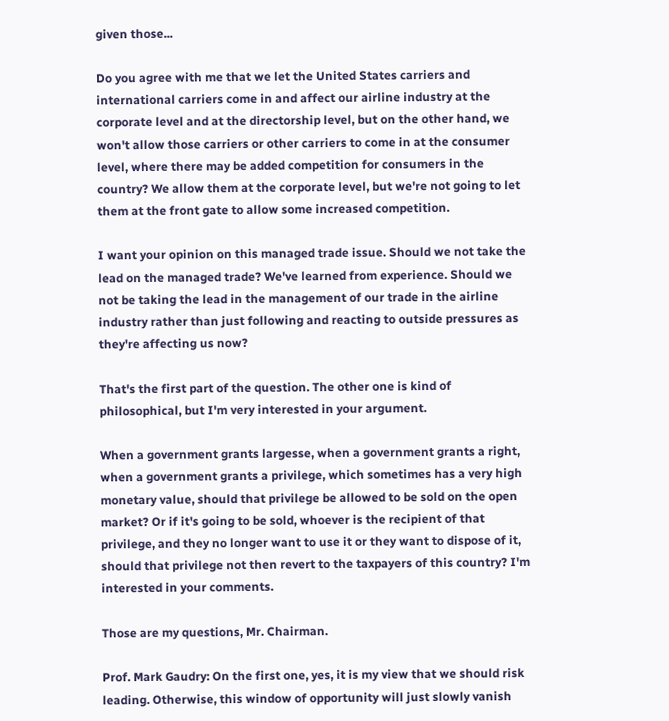given those...

Do you agree with me that we let the United States carriers and international carriers come in and affect our airline industry at the corporate level and at the directorship level, but on the other hand, we won't allow those carriers or other carriers to come in at the consumer level, where there may be added competition for consumers in the country? We allow them at the corporate level, but we're not going to let them at the front gate to allow some increased competition.

I want your opinion on this managed trade issue. Should we not take the lead on the managed trade? We've learned from experience. Should we not be taking the lead in the management of our trade in the airline industry rather than just following and reacting to outside pressures as they're affecting us now?

That's the first part of the question. The other one is kind of philosophical, but I'm very interested in your argument.

When a government grants largesse, when a government grants a right, when a government grants a privilege, which sometimes has a very high monetary value, should that privilege be allowed to be sold on the open market? Or if it's going to be sold, whoever is the recipient of that privilege, and they no longer want to use it or they want to dispose of it, should that privilege not then revert to the taxpayers of this country? I'm interested in your comments.

Those are my questions, Mr. Chairman.

Prof. Mark Gaudry: On the first one, yes, it is my view that we should risk leading. Otherwise, this window of opportunity will just slowly vanish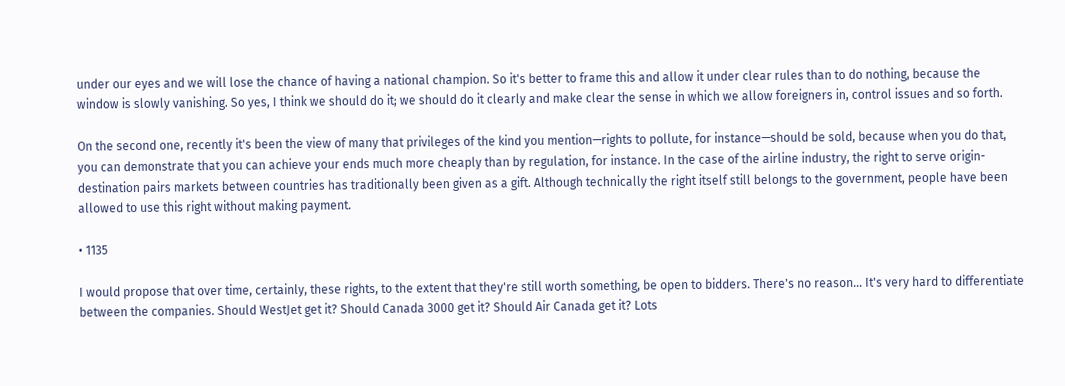under our eyes and we will lose the chance of having a national champion. So it's better to frame this and allow it under clear rules than to do nothing, because the window is slowly vanishing. So yes, I think we should do it; we should do it clearly and make clear the sense in which we allow foreigners in, control issues and so forth.

On the second one, recently it's been the view of many that privileges of the kind you mention—rights to pollute, for instance—should be sold, because when you do that, you can demonstrate that you can achieve your ends much more cheaply than by regulation, for instance. In the case of the airline industry, the right to serve origin-destination pairs markets between countries has traditionally been given as a gift. Although technically the right itself still belongs to the government, people have been allowed to use this right without making payment.

• 1135

I would propose that over time, certainly, these rights, to the extent that they're still worth something, be open to bidders. There's no reason... It's very hard to differentiate between the companies. Should WestJet get it? Should Canada 3000 get it? Should Air Canada get it? Lots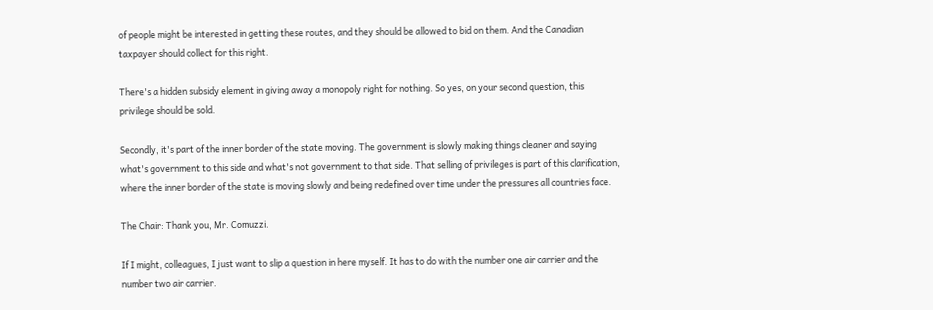of people might be interested in getting these routes, and they should be allowed to bid on them. And the Canadian taxpayer should collect for this right.

There's a hidden subsidy element in giving away a monopoly right for nothing. So yes, on your second question, this privilege should be sold.

Secondly, it's part of the inner border of the state moving. The government is slowly making things cleaner and saying what's government to this side and what's not government to that side. That selling of privileges is part of this clarification, where the inner border of the state is moving slowly and being redefined over time under the pressures all countries face.

The Chair: Thank you, Mr. Comuzzi.

If I might, colleagues, I just want to slip a question in here myself. It has to do with the number one air carrier and the number two air carrier.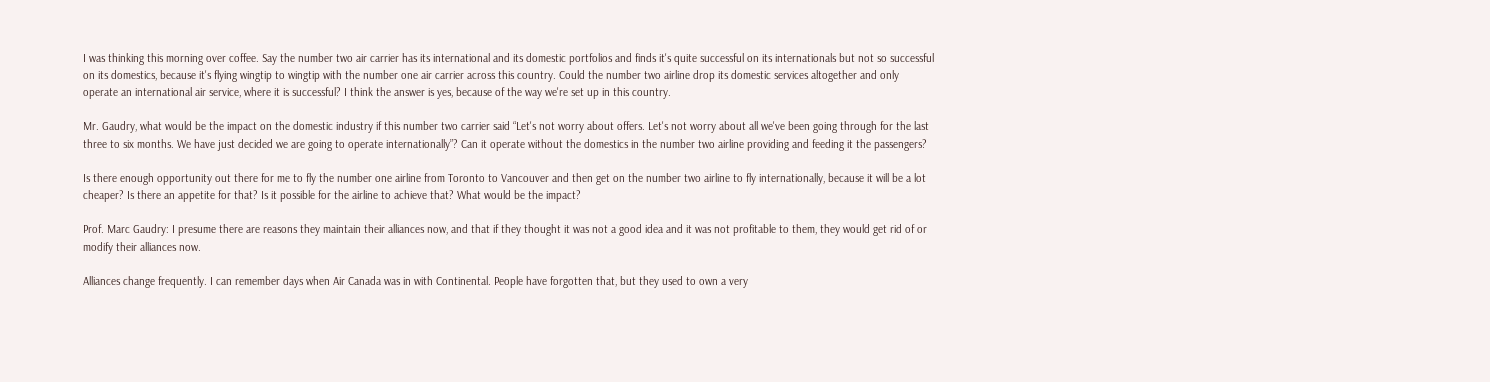I was thinking this morning over coffee. Say the number two air carrier has its international and its domestic portfolios and finds it's quite successful on its internationals but not so successful on its domestics, because it's flying wingtip to wingtip with the number one air carrier across this country. Could the number two airline drop its domestic services altogether and only operate an international air service, where it is successful? I think the answer is yes, because of the way we're set up in this country.

Mr. Gaudry, what would be the impact on the domestic industry if this number two carrier said “Let's not worry about offers. Let's not worry about all we've been going through for the last three to six months. We have just decided we are going to operate internationally”? Can it operate without the domestics in the number two airline providing and feeding it the passengers?

Is there enough opportunity out there for me to fly the number one airline from Toronto to Vancouver and then get on the number two airline to fly internationally, because it will be a lot cheaper? Is there an appetite for that? Is it possible for the airline to achieve that? What would be the impact?

Prof. Marc Gaudry: I presume there are reasons they maintain their alliances now, and that if they thought it was not a good idea and it was not profitable to them, they would get rid of or modify their alliances now.

Alliances change frequently. I can remember days when Air Canada was in with Continental. People have forgotten that, but they used to own a very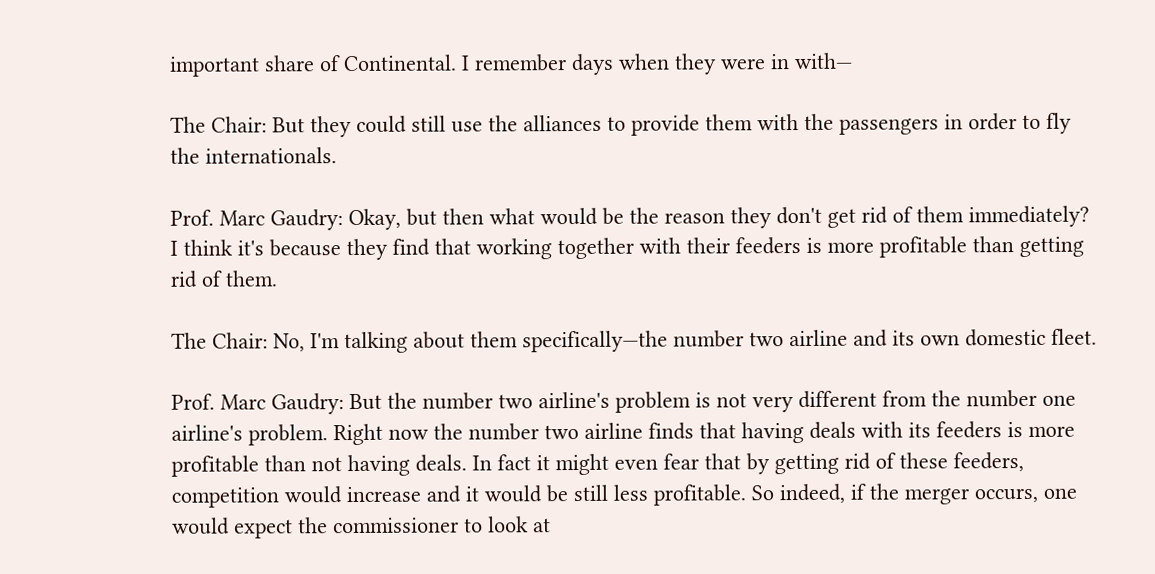important share of Continental. I remember days when they were in with—

The Chair: But they could still use the alliances to provide them with the passengers in order to fly the internationals.

Prof. Marc Gaudry: Okay, but then what would be the reason they don't get rid of them immediately? I think it's because they find that working together with their feeders is more profitable than getting rid of them.

The Chair: No, I'm talking about them specifically—the number two airline and its own domestic fleet.

Prof. Marc Gaudry: But the number two airline's problem is not very different from the number one airline's problem. Right now the number two airline finds that having deals with its feeders is more profitable than not having deals. In fact it might even fear that by getting rid of these feeders, competition would increase and it would be still less profitable. So indeed, if the merger occurs, one would expect the commissioner to look at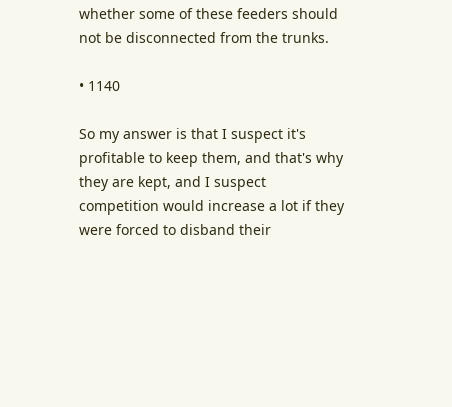whether some of these feeders should not be disconnected from the trunks.

• 1140

So my answer is that I suspect it's profitable to keep them, and that's why they are kept, and I suspect competition would increase a lot if they were forced to disband their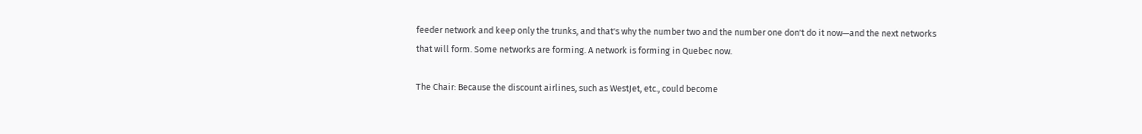feeder network and keep only the trunks, and that's why the number two and the number one don't do it now—and the next networks that will form. Some networks are forming. A network is forming in Quebec now.

The Chair: Because the discount airlines, such as WestJet, etc., could become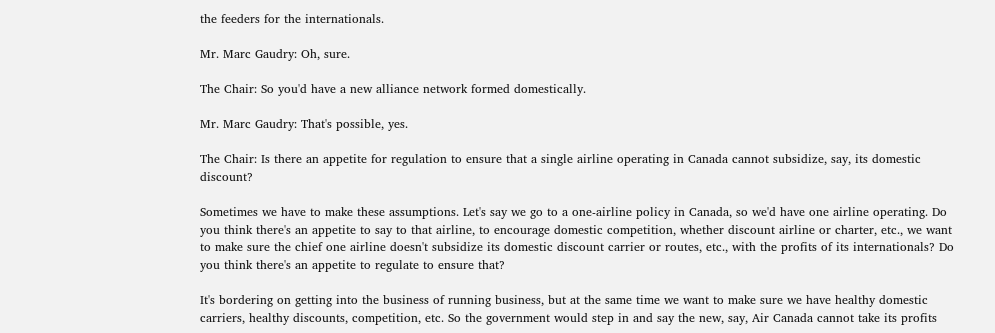the feeders for the internationals.

Mr. Marc Gaudry: Oh, sure.

The Chair: So you'd have a new alliance network formed domestically.

Mr. Marc Gaudry: That's possible, yes.

The Chair: Is there an appetite for regulation to ensure that a single airline operating in Canada cannot subsidize, say, its domestic discount?

Sometimes we have to make these assumptions. Let's say we go to a one-airline policy in Canada, so we'd have one airline operating. Do you think there's an appetite to say to that airline, to encourage domestic competition, whether discount airline or charter, etc., we want to make sure the chief one airline doesn't subsidize its domestic discount carrier or routes, etc., with the profits of its internationals? Do you think there's an appetite to regulate to ensure that?

It's bordering on getting into the business of running business, but at the same time we want to make sure we have healthy domestic carriers, healthy discounts, competition, etc. So the government would step in and say the new, say, Air Canada cannot take its profits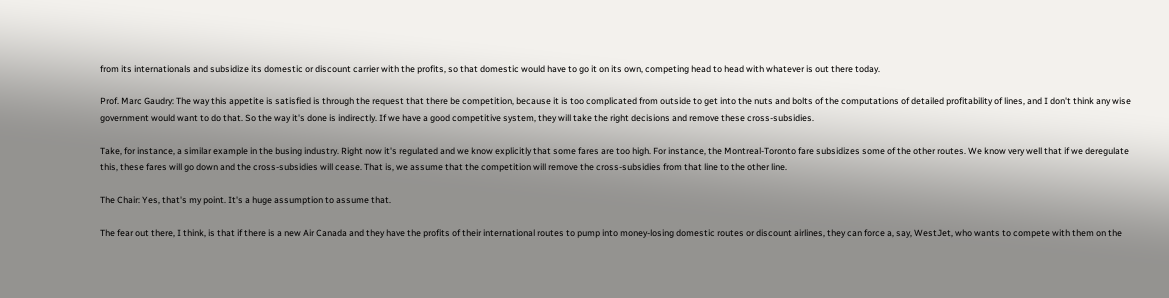from its internationals and subsidize its domestic or discount carrier with the profits, so that domestic would have to go it on its own, competing head to head with whatever is out there today.

Prof. Marc Gaudry: The way this appetite is satisfied is through the request that there be competition, because it is too complicated from outside to get into the nuts and bolts of the computations of detailed profitability of lines, and I don't think any wise government would want to do that. So the way it's done is indirectly. If we have a good competitive system, they will take the right decisions and remove these cross-subsidies.

Take, for instance, a similar example in the busing industry. Right now it's regulated and we know explicitly that some fares are too high. For instance, the Montreal-Toronto fare subsidizes some of the other routes. We know very well that if we deregulate this, these fares will go down and the cross-subsidies will cease. That is, we assume that the competition will remove the cross-subsidies from that line to the other line.

The Chair: Yes, that's my point. It's a huge assumption to assume that.

The fear out there, I think, is that if there is a new Air Canada and they have the profits of their international routes to pump into money-losing domestic routes or discount airlines, they can force a, say, WestJet, who wants to compete with them on the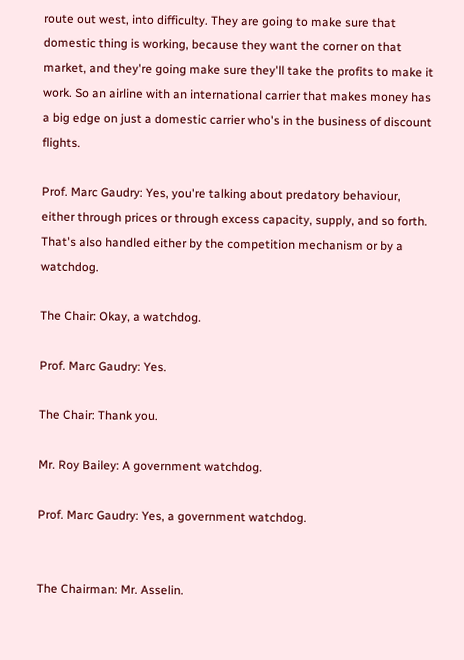route out west, into difficulty. They are going to make sure that domestic thing is working, because they want the corner on that market, and they're going make sure they'll take the profits to make it work. So an airline with an international carrier that makes money has a big edge on just a domestic carrier who's in the business of discount flights.

Prof. Marc Gaudry: Yes, you're talking about predatory behaviour, either through prices or through excess capacity, supply, and so forth. That's also handled either by the competition mechanism or by a watchdog.

The Chair: Okay, a watchdog.

Prof. Marc Gaudry: Yes.

The Chair: Thank you.

Mr. Roy Bailey: A government watchdog.

Prof. Marc Gaudry: Yes, a government watchdog.


The Chairman: Mr. Asselin.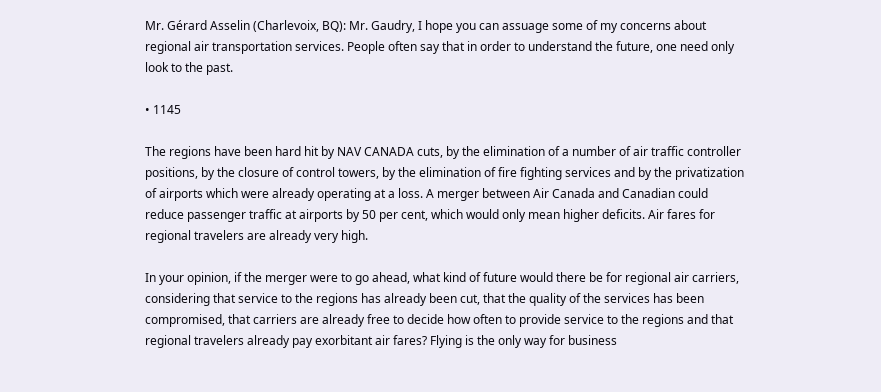Mr. Gérard Asselin (Charlevoix, BQ): Mr. Gaudry, I hope you can assuage some of my concerns about regional air transportation services. People often say that in order to understand the future, one need only look to the past.

• 1145

The regions have been hard hit by NAV CANADA cuts, by the elimination of a number of air traffic controller positions, by the closure of control towers, by the elimination of fire fighting services and by the privatization of airports which were already operating at a loss. A merger between Air Canada and Canadian could reduce passenger traffic at airports by 50 per cent, which would only mean higher deficits. Air fares for regional travelers are already very high.

In your opinion, if the merger were to go ahead, what kind of future would there be for regional air carriers, considering that service to the regions has already been cut, that the quality of the services has been compromised, that carriers are already free to decide how often to provide service to the regions and that regional travelers already pay exorbitant air fares? Flying is the only way for business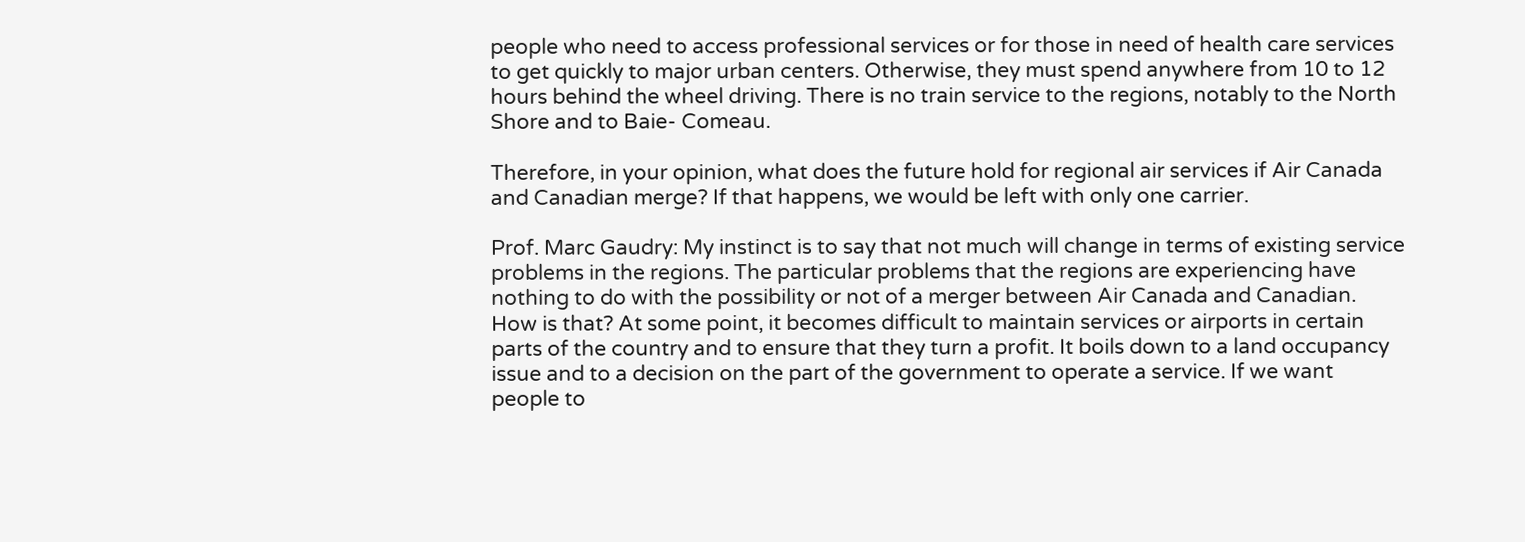people who need to access professional services or for those in need of health care services to get quickly to major urban centers. Otherwise, they must spend anywhere from 10 to 12 hours behind the wheel driving. There is no train service to the regions, notably to the North Shore and to Baie- Comeau.

Therefore, in your opinion, what does the future hold for regional air services if Air Canada and Canadian merge? If that happens, we would be left with only one carrier.

Prof. Marc Gaudry: My instinct is to say that not much will change in terms of existing service problems in the regions. The particular problems that the regions are experiencing have nothing to do with the possibility or not of a merger between Air Canada and Canadian. How is that? At some point, it becomes difficult to maintain services or airports in certain parts of the country and to ensure that they turn a profit. It boils down to a land occupancy issue and to a decision on the part of the government to operate a service. If we want people to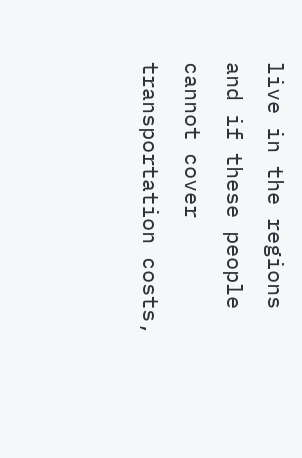live in the regions and if these people cannot cover transportation costs,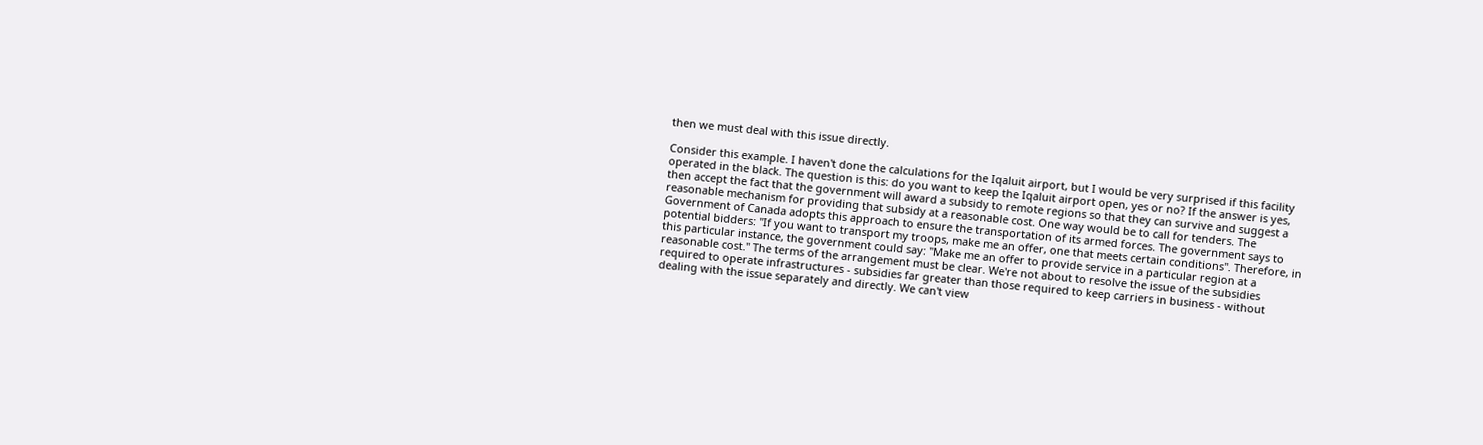then we must deal with this issue directly.

Consider this example. I haven't done the calculations for the Iqaluit airport, but I would be very surprised if this facility operated in the black. The question is this: do you want to keep the Iqaluit airport open, yes or no? If the answer is yes, then accept the fact that the government will award a subsidy to remote regions so that they can survive and suggest a reasonable mechanism for providing that subsidy at a reasonable cost. One way would be to call for tenders. The Government of Canada adopts this approach to ensure the transportation of its armed forces. The government says to potential bidders: "If you want to transport my troops, make me an offer, one that meets certain conditions". Therefore, in this particular instance, the government could say: "Make me an offer to provide service in a particular region at a reasonable cost." The terms of the arrangement must be clear. We're not about to resolve the issue of the subsidies required to operate infrastructures - subsidies far greater than those required to keep carriers in business - without dealing with the issue separately and directly. We can't view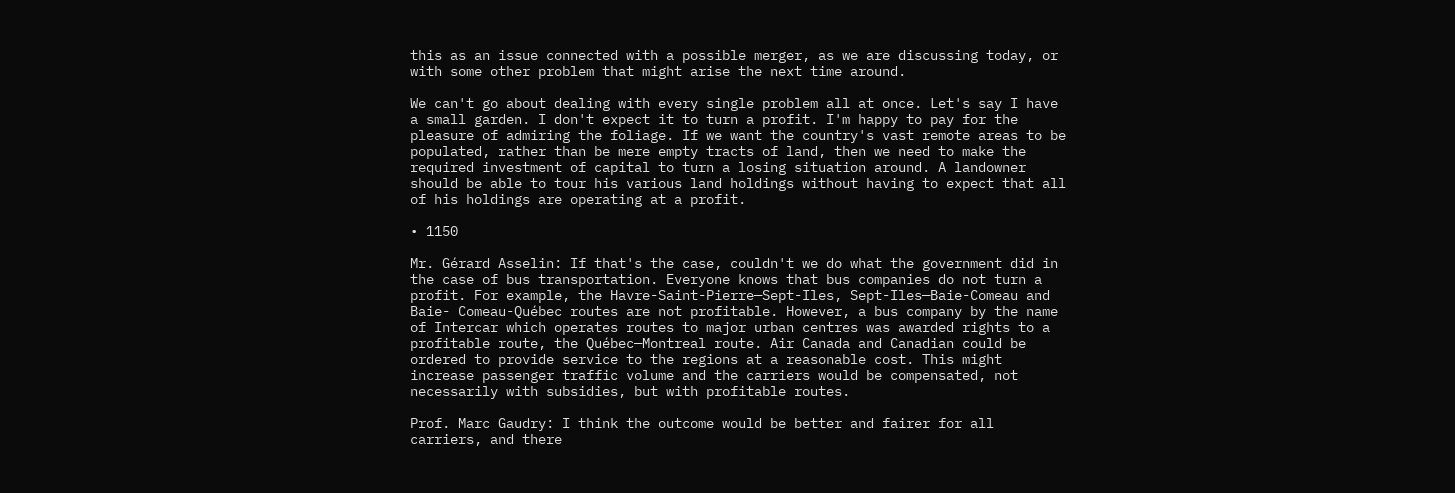this as an issue connected with a possible merger, as we are discussing today, or with some other problem that might arise the next time around.

We can't go about dealing with every single problem all at once. Let's say I have a small garden. I don't expect it to turn a profit. I'm happy to pay for the pleasure of admiring the foliage. If we want the country's vast remote areas to be populated, rather than be mere empty tracts of land, then we need to make the required investment of capital to turn a losing situation around. A landowner should be able to tour his various land holdings without having to expect that all of his holdings are operating at a profit.

• 1150

Mr. Gérard Asselin: If that's the case, couldn't we do what the government did in the case of bus transportation. Everyone knows that bus companies do not turn a profit. For example, the Havre-Saint-Pierre—Sept-Iles, Sept-Iles—Baie-Comeau and Baie- Comeau-Québec routes are not profitable. However, a bus company by the name of Intercar which operates routes to major urban centres was awarded rights to a profitable route, the Québec—Montreal route. Air Canada and Canadian could be ordered to provide service to the regions at a reasonable cost. This might increase passenger traffic volume and the carriers would be compensated, not necessarily with subsidies, but with profitable routes.

Prof. Marc Gaudry: I think the outcome would be better and fairer for all carriers, and there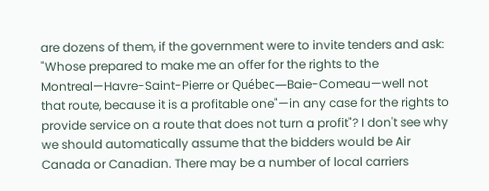are dozens of them, if the government were to invite tenders and ask: "Whose prepared to make me an offer for the rights to the Montreal—Havre-Saint-Pierre or Québec—Baie-Comeau—well not that route, because it is a profitable one"—in any case for the rights to provide service on a route that does not turn a profit"? I don't see why we should automatically assume that the bidders would be Air Canada or Canadian. There may be a number of local carriers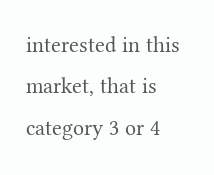interested in this market, that is category 3 or 4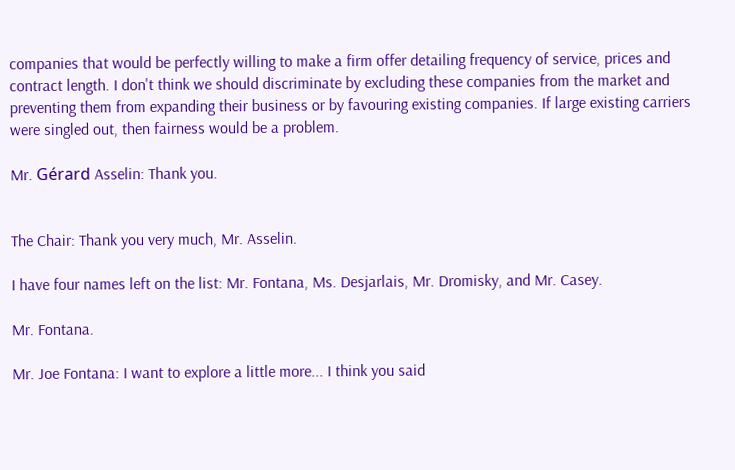companies that would be perfectly willing to make a firm offer detailing frequency of service, prices and contract length. I don't think we should discriminate by excluding these companies from the market and preventing them from expanding their business or by favouring existing companies. If large existing carriers were singled out, then fairness would be a problem.

Mr. Gérard Asselin: Thank you.


The Chair: Thank you very much, Mr. Asselin.

I have four names left on the list: Mr. Fontana, Ms. Desjarlais, Mr. Dromisky, and Mr. Casey.

Mr. Fontana.

Mr. Joe Fontana: I want to explore a little more... I think you said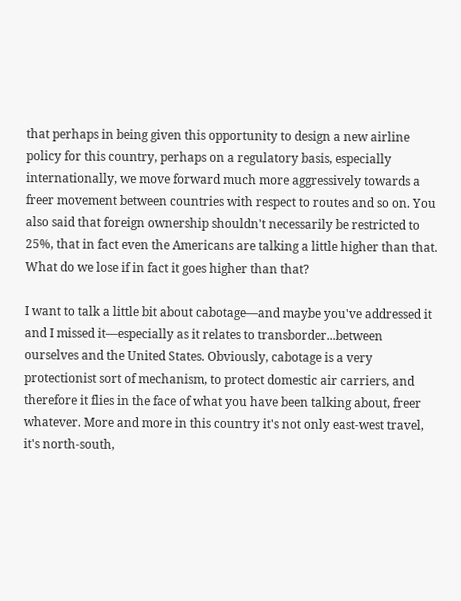that perhaps in being given this opportunity to design a new airline policy for this country, perhaps on a regulatory basis, especially internationally, we move forward much more aggressively towards a freer movement between countries with respect to routes and so on. You also said that foreign ownership shouldn't necessarily be restricted to 25%, that in fact even the Americans are talking a little higher than that. What do we lose if in fact it goes higher than that?

I want to talk a little bit about cabotage—and maybe you've addressed it and I missed it—especially as it relates to transborder...between ourselves and the United States. Obviously, cabotage is a very protectionist sort of mechanism, to protect domestic air carriers, and therefore it flies in the face of what you have been talking about, freer whatever. More and more in this country it's not only east-west travel, it's north-south,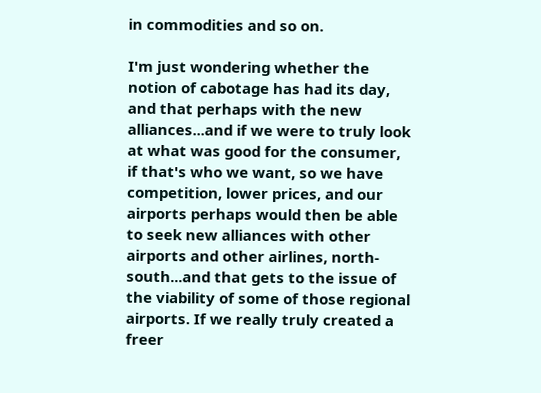in commodities and so on.

I'm just wondering whether the notion of cabotage has had its day, and that perhaps with the new alliances...and if we were to truly look at what was good for the consumer, if that's who we want, so we have competition, lower prices, and our airports perhaps would then be able to seek new alliances with other airports and other airlines, north-south...and that gets to the issue of the viability of some of those regional airports. If we really truly created a freer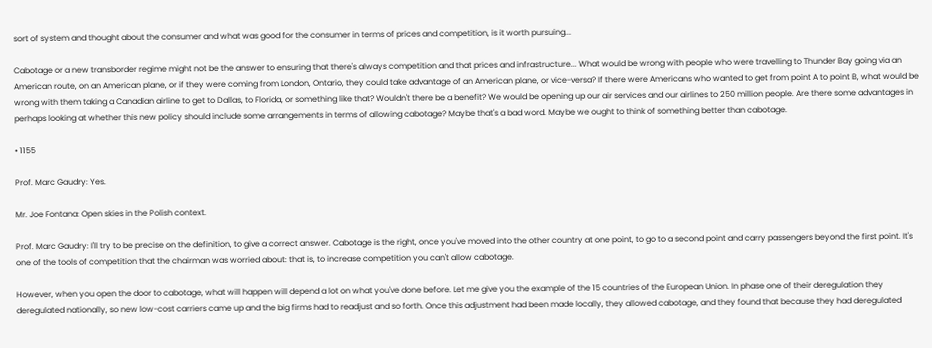sort of system and thought about the consumer and what was good for the consumer in terms of prices and competition, is it worth pursuing...

Cabotage or a new transborder regime might not be the answer to ensuring that there's always competition and that prices and infrastructure... What would be wrong with people who were travelling to Thunder Bay going via an American route, on an American plane, or if they were coming from London, Ontario, they could take advantage of an American plane, or vice-versa? If there were Americans who wanted to get from point A to point B, what would be wrong with them taking a Canadian airline to get to Dallas, to Florida, or something like that? Wouldn't there be a benefit? We would be opening up our air services and our airlines to 250 million people. Are there some advantages in perhaps looking at whether this new policy should include some arrangements in terms of allowing cabotage? Maybe that's a bad word. Maybe we ought to think of something better than cabotage.

• 1155

Prof. Marc Gaudry: Yes.

Mr. Joe Fontana: Open skies in the Polish context.

Prof. Marc Gaudry: I'll try to be precise on the definition, to give a correct answer. Cabotage is the right, once you've moved into the other country at one point, to go to a second point and carry passengers beyond the first point. It's one of the tools of competition that the chairman was worried about: that is, to increase competition you can't allow cabotage.

However, when you open the door to cabotage, what will happen will depend a lot on what you've done before. Let me give you the example of the 15 countries of the European Union. In phase one of their deregulation they deregulated nationally, so new low-cost carriers came up and the big firms had to readjust and so forth. Once this adjustment had been made locally, they allowed cabotage, and they found that because they had deregulated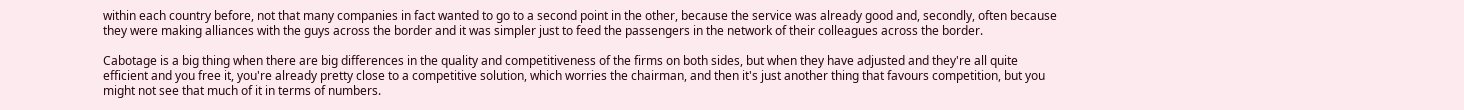within each country before, not that many companies in fact wanted to go to a second point in the other, because the service was already good and, secondly, often because they were making alliances with the guys across the border and it was simpler just to feed the passengers in the network of their colleagues across the border.

Cabotage is a big thing when there are big differences in the quality and competitiveness of the firms on both sides, but when they have adjusted and they're all quite efficient and you free it, you're already pretty close to a competitive solution, which worries the chairman, and then it's just another thing that favours competition, but you might not see that much of it in terms of numbers.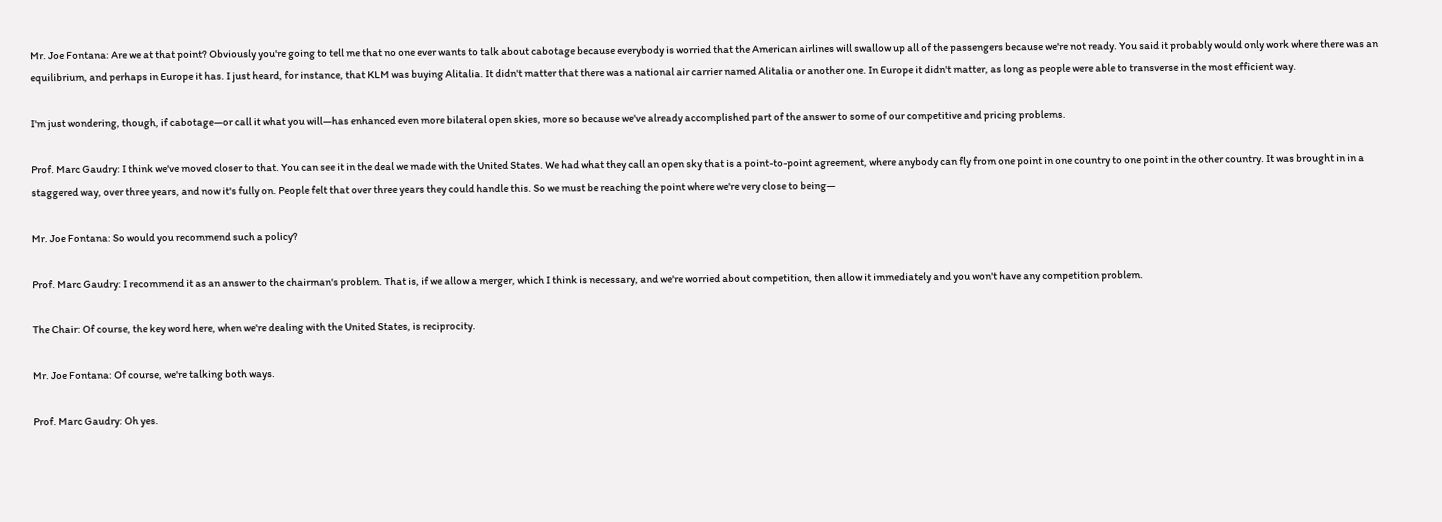Mr. Joe Fontana: Are we at that point? Obviously you're going to tell me that no one ever wants to talk about cabotage because everybody is worried that the American airlines will swallow up all of the passengers because we're not ready. You said it probably would only work where there was an equilibrium, and perhaps in Europe it has. I just heard, for instance, that KLM was buying Alitalia. It didn't matter that there was a national air carrier named Alitalia or another one. In Europe it didn't matter, as long as people were able to transverse in the most efficient way.

I'm just wondering, though, if cabotage—or call it what you will—has enhanced even more bilateral open skies, more so because we've already accomplished part of the answer to some of our competitive and pricing problems.

Prof. Marc Gaudry: I think we've moved closer to that. You can see it in the deal we made with the United States. We had what they call an open sky that is a point-to-point agreement, where anybody can fly from one point in one country to one point in the other country. It was brought in in a staggered way, over three years, and now it's fully on. People felt that over three years they could handle this. So we must be reaching the point where we're very close to being—

Mr. Joe Fontana: So would you recommend such a policy?

Prof. Marc Gaudry: I recommend it as an answer to the chairman's problem. That is, if we allow a merger, which I think is necessary, and we're worried about competition, then allow it immediately and you won't have any competition problem.

The Chair: Of course, the key word here, when we're dealing with the United States, is reciprocity.

Mr. Joe Fontana: Of course, we're talking both ways.

Prof. Marc Gaudry: Oh yes.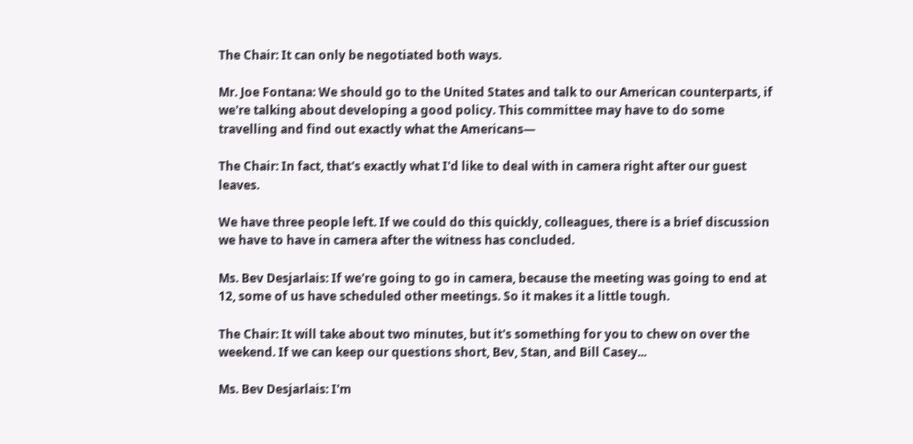The Chair: It can only be negotiated both ways.

Mr. Joe Fontana: We should go to the United States and talk to our American counterparts, if we're talking about developing a good policy. This committee may have to do some travelling and find out exactly what the Americans—

The Chair: In fact, that's exactly what I'd like to deal with in camera right after our guest leaves.

We have three people left. If we could do this quickly, colleagues, there is a brief discussion we have to have in camera after the witness has concluded.

Ms. Bev Desjarlais: If we're going to go in camera, because the meeting was going to end at 12, some of us have scheduled other meetings. So it makes it a little tough.

The Chair: It will take about two minutes, but it's something for you to chew on over the weekend. If we can keep our questions short, Bev, Stan, and Bill Casey...

Ms. Bev Desjarlais: I'm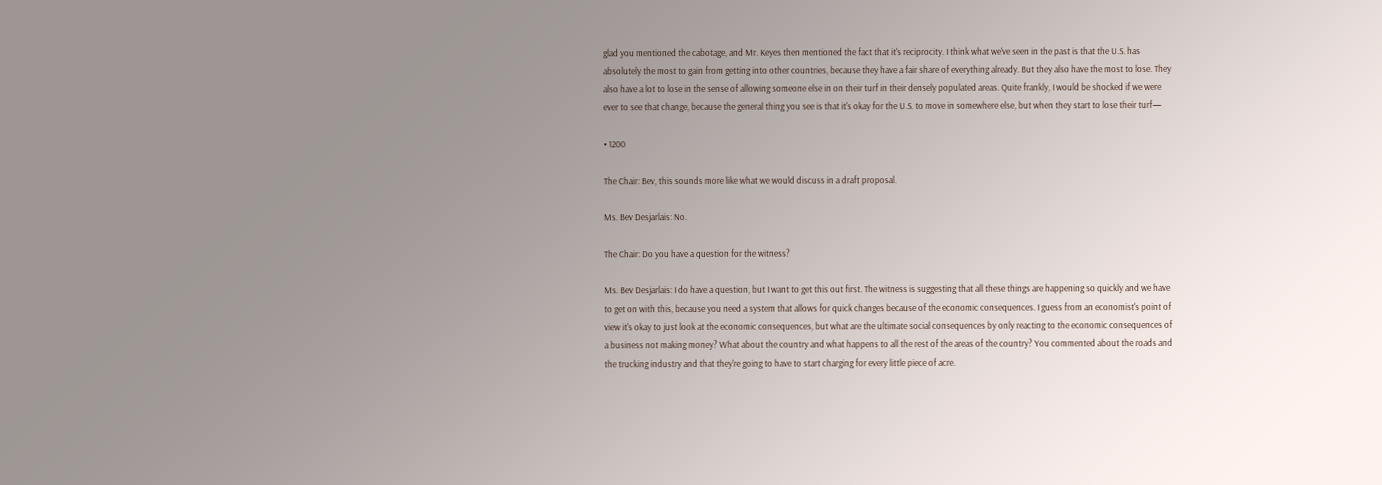glad you mentioned the cabotage, and Mr. Keyes then mentioned the fact that it's reciprocity. I think what we've seen in the past is that the U.S. has absolutely the most to gain from getting into other countries, because they have a fair share of everything already. But they also have the most to lose. They also have a lot to lose in the sense of allowing someone else in on their turf in their densely populated areas. Quite frankly, I would be shocked if we were ever to see that change, because the general thing you see is that it's okay for the U.S. to move in somewhere else, but when they start to lose their turf—

• 1200

The Chair: Bev, this sounds more like what we would discuss in a draft proposal.

Ms. Bev Desjarlais: No.

The Chair: Do you have a question for the witness?

Ms. Bev Desjarlais: I do have a question, but I want to get this out first. The witness is suggesting that all these things are happening so quickly and we have to get on with this, because you need a system that allows for quick changes because of the economic consequences. I guess from an economist's point of view it's okay to just look at the economic consequences, but what are the ultimate social consequences by only reacting to the economic consequences of a business not making money? What about the country and what happens to all the rest of the areas of the country? You commented about the roads and the trucking industry and that they're going to have to start charging for every little piece of acre.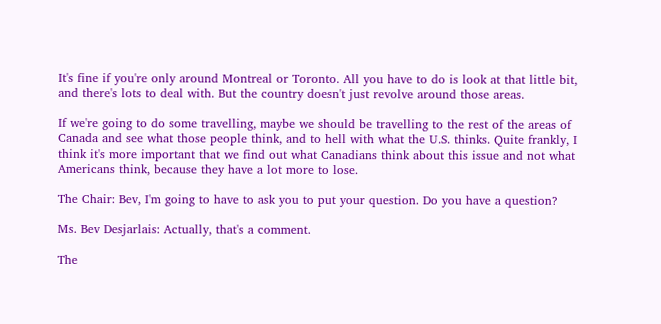It's fine if you're only around Montreal or Toronto. All you have to do is look at that little bit, and there's lots to deal with. But the country doesn't just revolve around those areas.

If we're going to do some travelling, maybe we should be travelling to the rest of the areas of Canada and see what those people think, and to hell with what the U.S. thinks. Quite frankly, I think it's more important that we find out what Canadians think about this issue and not what Americans think, because they have a lot more to lose.

The Chair: Bev, I'm going to have to ask you to put your question. Do you have a question?

Ms. Bev Desjarlais: Actually, that's a comment.

The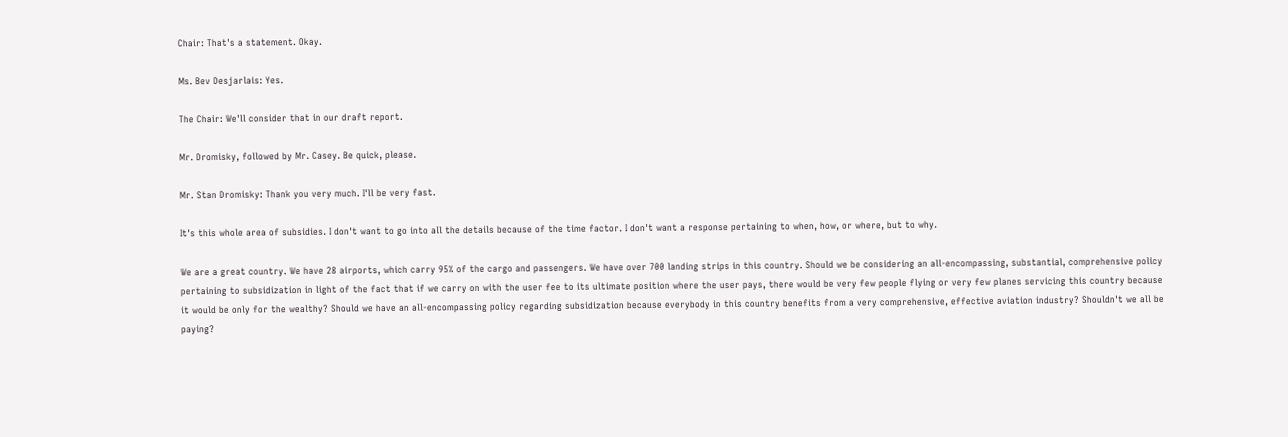Chair: That's a statement. Okay.

Ms. Bev Desjarlais: Yes.

The Chair: We'll consider that in our draft report.

Mr. Dromisky, followed by Mr. Casey. Be quick, please.

Mr. Stan Dromisky: Thank you very much. I'll be very fast.

It's this whole area of subsidies. I don't want to go into all the details because of the time factor. I don't want a response pertaining to when, how, or where, but to why.

We are a great country. We have 28 airports, which carry 95% of the cargo and passengers. We have over 700 landing strips in this country. Should we be considering an all-encompassing, substantial, comprehensive policy pertaining to subsidization in light of the fact that if we carry on with the user fee to its ultimate position where the user pays, there would be very few people flying or very few planes servicing this country because it would be only for the wealthy? Should we have an all-encompassing policy regarding subsidization because everybody in this country benefits from a very comprehensive, effective aviation industry? Shouldn't we all be paying?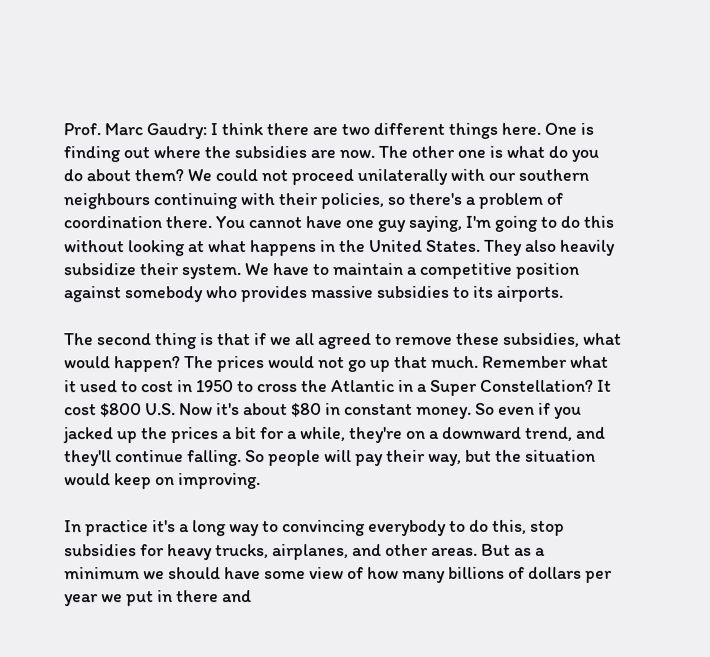Prof. Marc Gaudry: I think there are two different things here. One is finding out where the subsidies are now. The other one is what do you do about them? We could not proceed unilaterally with our southern neighbours continuing with their policies, so there's a problem of coordination there. You cannot have one guy saying, I'm going to do this without looking at what happens in the United States. They also heavily subsidize their system. We have to maintain a competitive position against somebody who provides massive subsidies to its airports.

The second thing is that if we all agreed to remove these subsidies, what would happen? The prices would not go up that much. Remember what it used to cost in 1950 to cross the Atlantic in a Super Constellation? It cost $800 U.S. Now it's about $80 in constant money. So even if you jacked up the prices a bit for a while, they're on a downward trend, and they'll continue falling. So people will pay their way, but the situation would keep on improving.

In practice it's a long way to convincing everybody to do this, stop subsidies for heavy trucks, airplanes, and other areas. But as a minimum we should have some view of how many billions of dollars per year we put in there and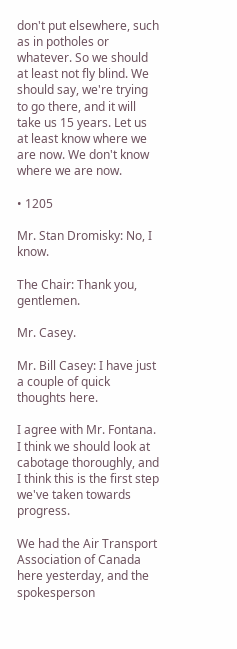don't put elsewhere, such as in potholes or whatever. So we should at least not fly blind. We should say, we're trying to go there, and it will take us 15 years. Let us at least know where we are now. We don't know where we are now.

• 1205

Mr. Stan Dromisky: No, I know.

The Chair: Thank you, gentlemen.

Mr. Casey.

Mr. Bill Casey: I have just a couple of quick thoughts here.

I agree with Mr. Fontana. I think we should look at cabotage thoroughly, and I think this is the first step we've taken towards progress.

We had the Air Transport Association of Canada here yesterday, and the spokesperson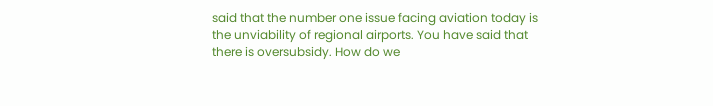said that the number one issue facing aviation today is the unviability of regional airports. You have said that there is oversubsidy. How do we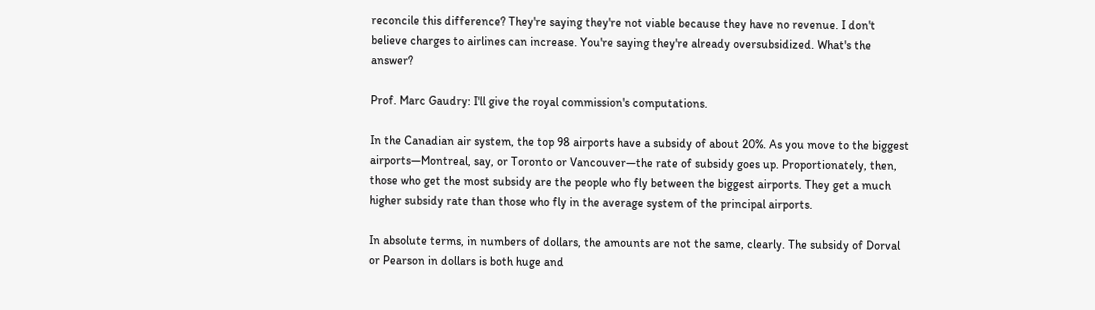reconcile this difference? They're saying they're not viable because they have no revenue. I don't believe charges to airlines can increase. You're saying they're already oversubsidized. What's the answer?

Prof. Marc Gaudry: I'll give the royal commission's computations.

In the Canadian air system, the top 98 airports have a subsidy of about 20%. As you move to the biggest airports—Montreal, say, or Toronto or Vancouver—the rate of subsidy goes up. Proportionately, then, those who get the most subsidy are the people who fly between the biggest airports. They get a much higher subsidy rate than those who fly in the average system of the principal airports.

In absolute terms, in numbers of dollars, the amounts are not the same, clearly. The subsidy of Dorval or Pearson in dollars is both huge and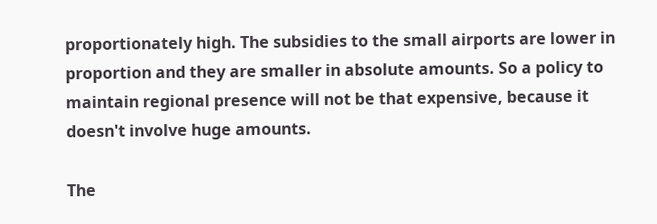proportionately high. The subsidies to the small airports are lower in proportion and they are smaller in absolute amounts. So a policy to maintain regional presence will not be that expensive, because it doesn't involve huge amounts.

The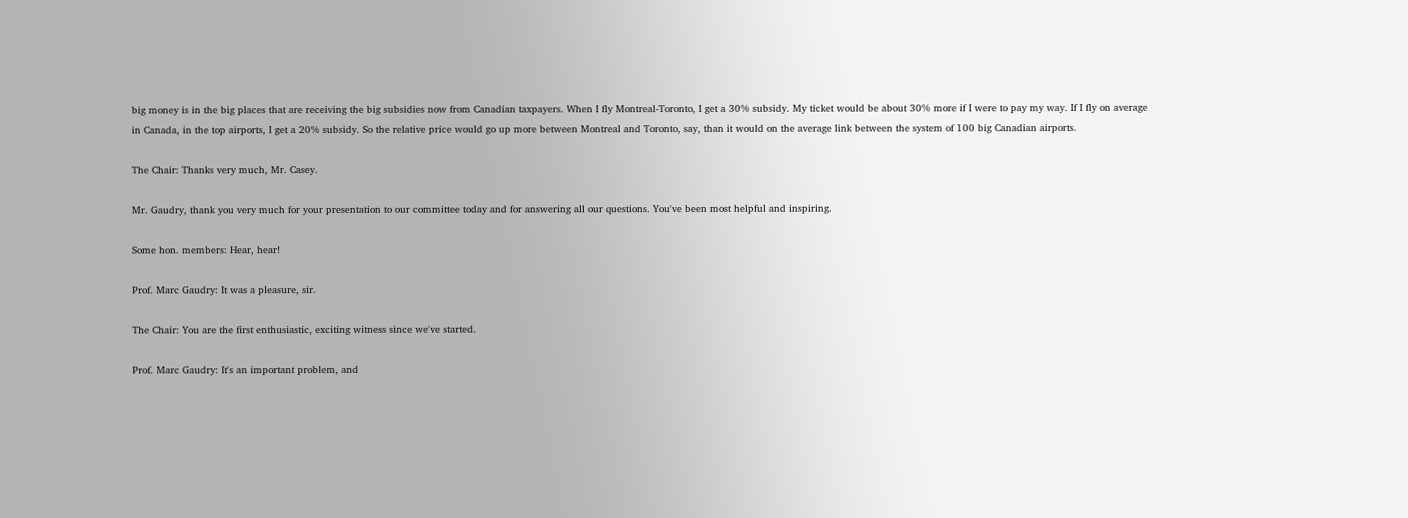big money is in the big places that are receiving the big subsidies now from Canadian taxpayers. When I fly Montreal-Toronto, I get a 30% subsidy. My ticket would be about 30% more if I were to pay my way. If I fly on average in Canada, in the top airports, I get a 20% subsidy. So the relative price would go up more between Montreal and Toronto, say, than it would on the average link between the system of 100 big Canadian airports.

The Chair: Thanks very much, Mr. Casey.

Mr. Gaudry, thank you very much for your presentation to our committee today and for answering all our questions. You've been most helpful and inspiring.

Some hon. members: Hear, hear!

Prof. Marc Gaudry: It was a pleasure, sir.

The Chair: You are the first enthusiastic, exciting witness since we've started.

Prof. Marc Gaudry: It's an important problem, and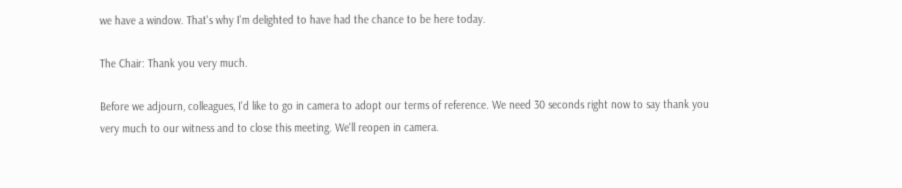we have a window. That's why I'm delighted to have had the chance to be here today.

The Chair: Thank you very much.

Before we adjourn, colleagues, I'd like to go in camera to adopt our terms of reference. We need 30 seconds right now to say thank you very much to our witness and to close this meeting. We'll reopen in camera.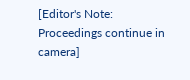[Editor's Note: Proceedings continue in camera]